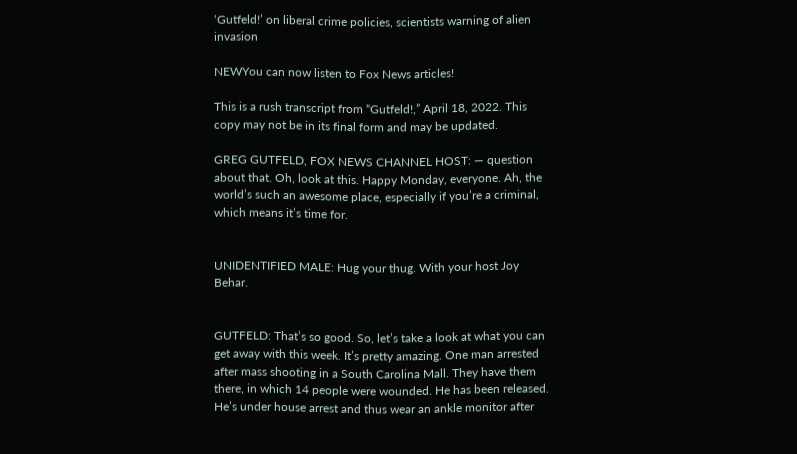‘Gutfeld!’ on liberal crime policies, scientists warning of alien invasion

NEWYou can now listen to Fox News articles!

This is a rush transcript from “Gutfeld!,” April 18, 2022. This copy may not be in its final form and may be updated.

GREG GUTFELD, FOX NEWS CHANNEL HOST: — question about that. Oh, look at this. Happy Monday, everyone. Ah, the world’s such an awesome place, especially if you’re a criminal, which means it’s time for.


UNIDENTIFIED MALE: Hug your thug. With your host Joy Behar.


GUTFELD: That’s so good. So, let’s take a look at what you can get away with this week. It’s pretty amazing. One man arrested after mass shooting in a South Carolina Mall. They have them there, in which 14 people were wounded. He has been released. He’s under house arrest and thus wear an ankle monitor after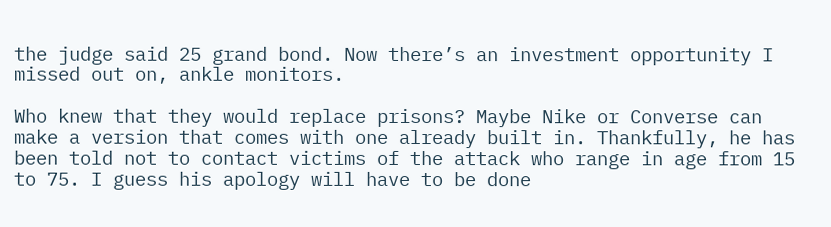the judge said 25 grand bond. Now there’s an investment opportunity I missed out on, ankle monitors.

Who knew that they would replace prisons? Maybe Nike or Converse can make a version that comes with one already built in. Thankfully, he has been told not to contact victims of the attack who range in age from 15 to 75. I guess his apology will have to be done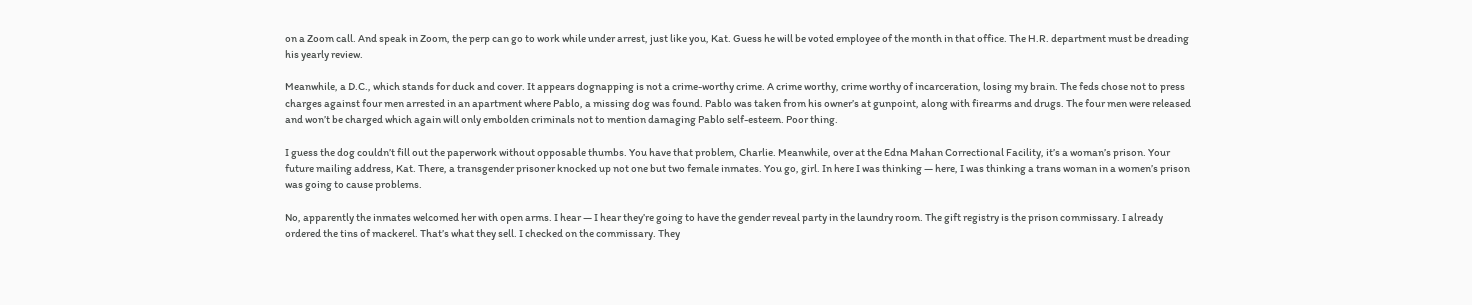on a Zoom call. And speak in Zoom, the perp can go to work while under arrest, just like you, Kat. Guess he will be voted employee of the month in that office. The H.R. department must be dreading his yearly review.

Meanwhile, a D.C., which stands for duck and cover. It appears dognapping is not a crime-worthy crime. A crime worthy, crime worthy of incarceration, losing my brain. The feds chose not to press charges against four men arrested in an apartment where Pablo, a missing dog was found. Pablo was taken from his owner’s at gunpoint, along with firearms and drugs. The four men were released and won’t be charged which again will only embolden criminals not to mention damaging Pablo self-esteem. Poor thing.

I guess the dog couldn’t fill out the paperwork without opposable thumbs. You have that problem, Charlie. Meanwhile, over at the Edna Mahan Correctional Facility, it’s a woman’s prison. Your future mailing address, Kat. There, a transgender prisoner knocked up not one but two female inmates. You go, girl. In here I was thinking — here, I was thinking a trans woman in a women’s prison was going to cause problems.

No, apparently the inmates welcomed her with open arms. I hear — I hear they’re going to have the gender reveal party in the laundry room. The gift registry is the prison commissary. I already ordered the tins of mackerel. That’s what they sell. I checked on the commissary. They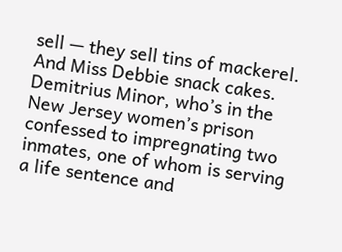sell — they sell tins of mackerel. And Miss Debbie snack cakes. Demitrius Minor, who’s in the New Jersey women’s prison confessed to impregnating two inmates, one of whom is serving a life sentence and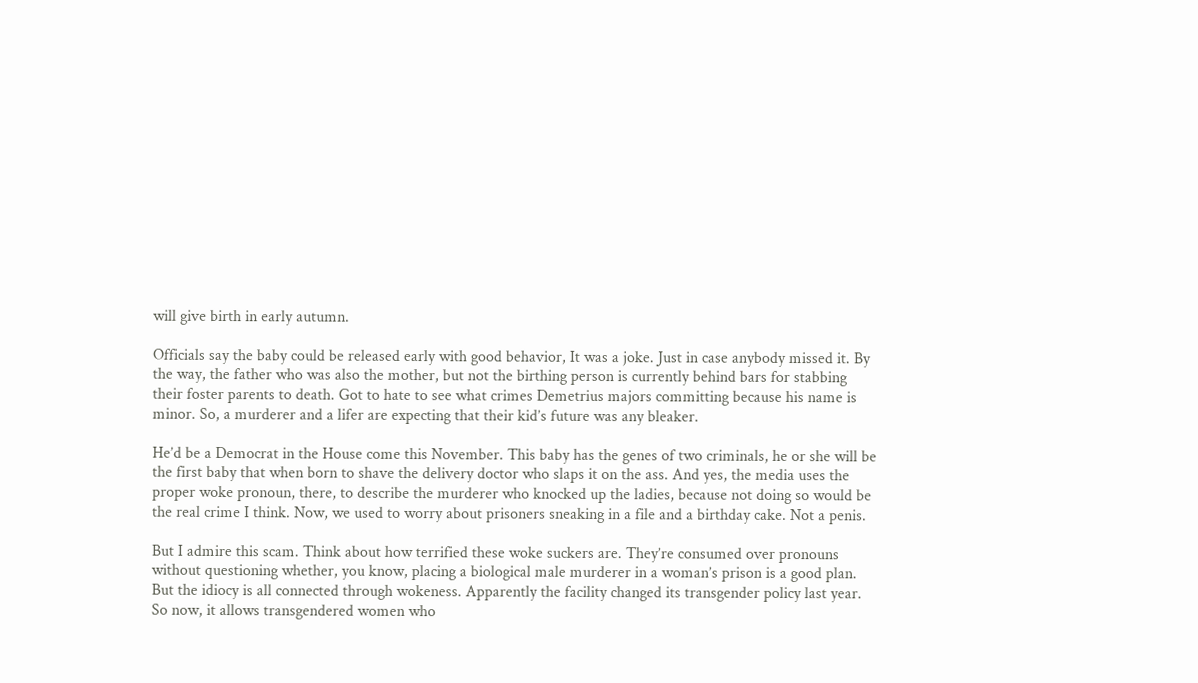will give birth in early autumn.

Officials say the baby could be released early with good behavior, It was a joke. Just in case anybody missed it. By the way, the father who was also the mother, but not the birthing person is currently behind bars for stabbing their foster parents to death. Got to hate to see what crimes Demetrius majors committing because his name is minor. So, a murderer and a lifer are expecting that their kid’s future was any bleaker.

He’d be a Democrat in the House come this November. This baby has the genes of two criminals, he or she will be the first baby that when born to shave the delivery doctor who slaps it on the ass. And yes, the media uses the proper woke pronoun, there, to describe the murderer who knocked up the ladies, because not doing so would be the real crime I think. Now, we used to worry about prisoners sneaking in a file and a birthday cake. Not a penis.

But I admire this scam. Think about how terrified these woke suckers are. They’re consumed over pronouns without questioning whether, you know, placing a biological male murderer in a woman’s prison is a good plan. But the idiocy is all connected through wokeness. Apparently the facility changed its transgender policy last year. So now, it allows transgendered women who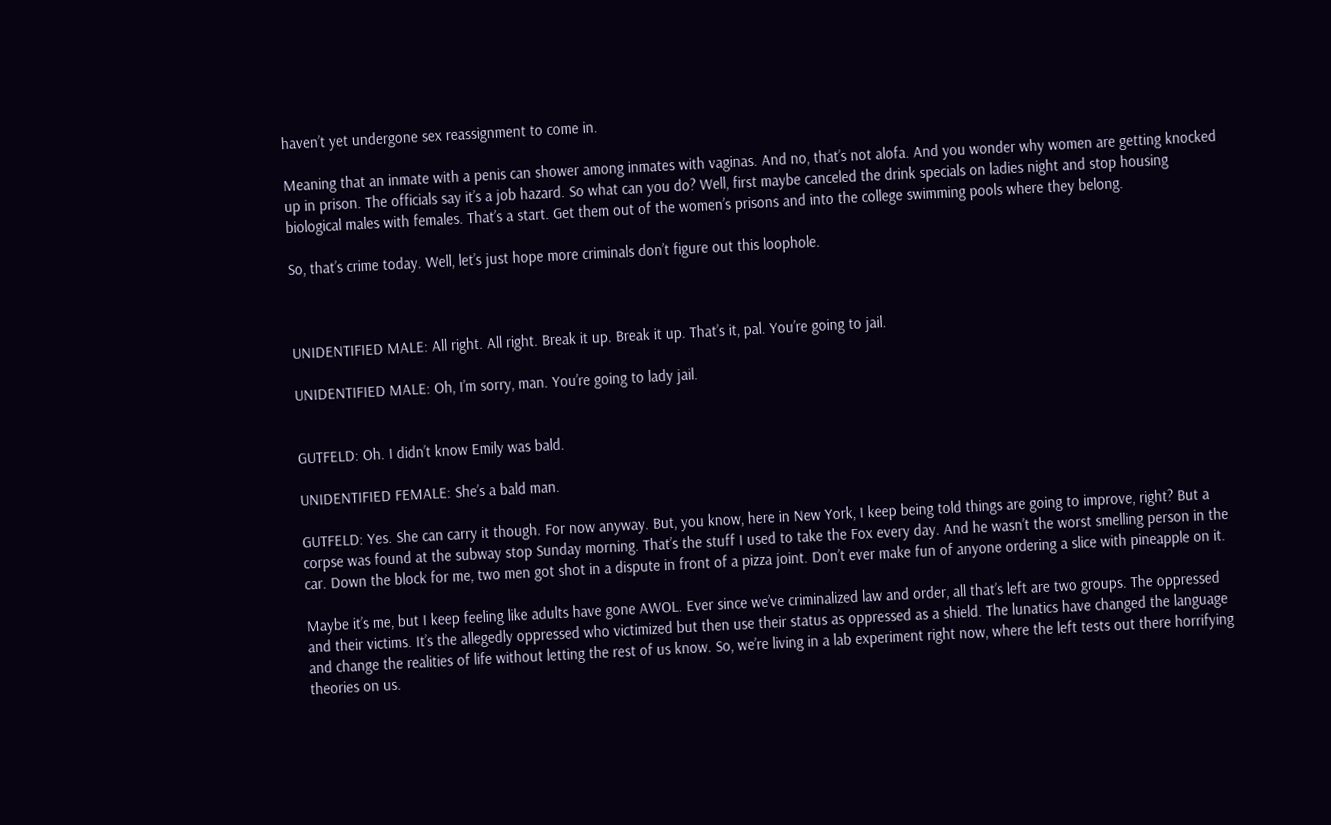haven’t yet undergone sex reassignment to come in.

Meaning that an inmate with a penis can shower among inmates with vaginas. And no, that’s not alofa. And you wonder why women are getting knocked up in prison. The officials say it’s a job hazard. So what can you do? Well, first maybe canceled the drink specials on ladies night and stop housing biological males with females. That’s a start. Get them out of the women’s prisons and into the college swimming pools where they belong.

So, that’s crime today. Well, let’s just hope more criminals don’t figure out this loophole.



UNIDENTIFIED MALE: All right. All right. Break it up. Break it up. That’s it, pal. You’re going to jail.

UNIDENTIFIED MALE: Oh, I’m sorry, man. You’re going to lady jail.


GUTFELD: Oh. I didn’t know Emily was bald.

UNIDENTIFIED FEMALE: She’s a bald man.

GUTFELD: Yes. She can carry it though. For now anyway. But, you know, here in New York, I keep being told things are going to improve, right? But a corpse was found at the subway stop Sunday morning. That’s the stuff I used to take the Fox every day. And he wasn’t the worst smelling person in the car. Down the block for me, two men got shot in a dispute in front of a pizza joint. Don’t ever make fun of anyone ordering a slice with pineapple on it.

Maybe it’s me, but I keep feeling like adults have gone AWOL. Ever since we’ve criminalized law and order, all that’s left are two groups. The oppressed and their victims. It’s the allegedly oppressed who victimized but then use their status as oppressed as a shield. The lunatics have changed the language and change the realities of life without letting the rest of us know. So, we’re living in a lab experiment right now, where the left tests out there horrifying theories on us.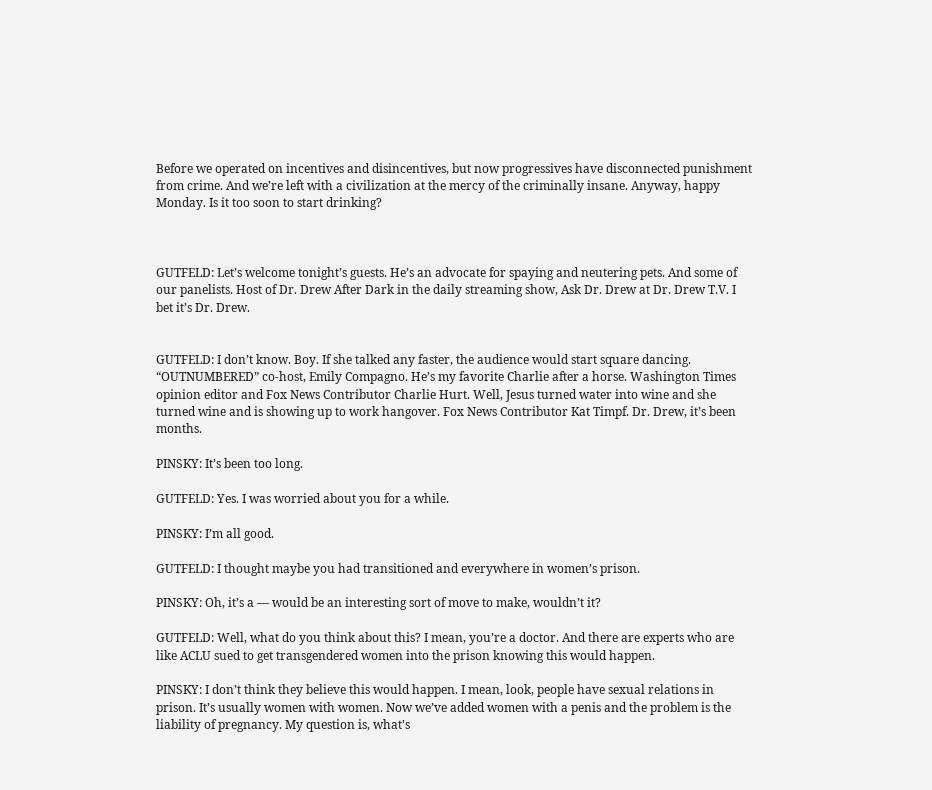Before we operated on incentives and disincentives, but now progressives have disconnected punishment from crime. And we’re left with a civilization at the mercy of the criminally insane. Anyway, happy Monday. Is it too soon to start drinking?



GUTFELD: Let’s welcome tonight’s guests. He’s an advocate for spaying and neutering pets. And some of our panelists. Host of Dr. Drew After Dark in the daily streaming show, Ask Dr. Drew at Dr. Drew T.V. I bet it’s Dr. Drew.


GUTFELD: I don’t know. Boy. If she talked any faster, the audience would start square dancing. “OUTNUMBERED” co-host, Emily Compagno. He’s my favorite Charlie after a horse. Washington Times opinion editor and Fox News Contributor Charlie Hurt. Well, Jesus turned water into wine and she turned wine and is showing up to work hangover. Fox News Contributor Kat Timpf. Dr. Drew, it’s been months.

PINSKY: It’s been too long.

GUTFELD: Yes. I was worried about you for a while.

PINSKY: I’m all good.

GUTFELD: I thought maybe you had transitioned and everywhere in women’s prison.

PINSKY: Oh, it’s a — would be an interesting sort of move to make, wouldn’t it?

GUTFELD: Well, what do you think about this? I mean, you’re a doctor. And there are experts who are like ACLU sued to get transgendered women into the prison knowing this would happen.

PINSKY: I don’t think they believe this would happen. I mean, look, people have sexual relations in prison. It’s usually women with women. Now we’ve added women with a penis and the problem is the liability of pregnancy. My question is, what’s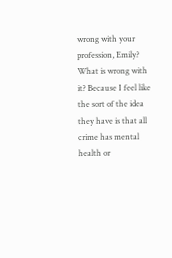wrong with your profession, Emily? What is wrong with it? Because I feel like the sort of the idea they have is that all crime has mental health or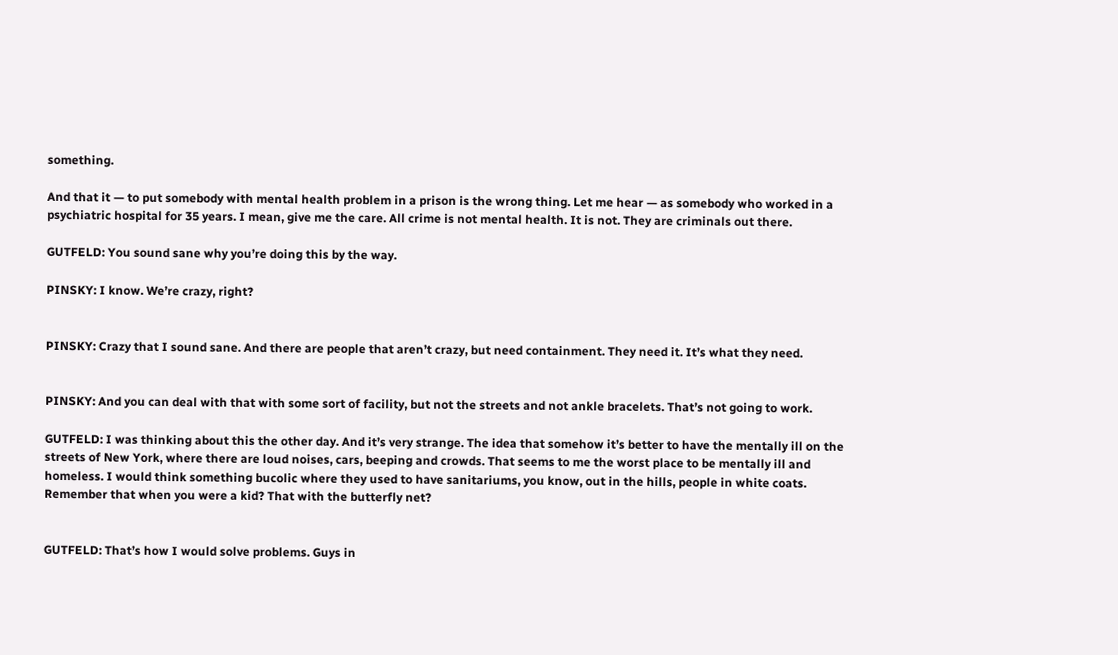something.

And that it — to put somebody with mental health problem in a prison is the wrong thing. Let me hear — as somebody who worked in a psychiatric hospital for 35 years. I mean, give me the care. All crime is not mental health. It is not. They are criminals out there.

GUTFELD: You sound sane why you’re doing this by the way.

PINSKY: I know. We’re crazy, right?


PINSKY: Crazy that I sound sane. And there are people that aren’t crazy, but need containment. They need it. It’s what they need.


PINSKY: And you can deal with that with some sort of facility, but not the streets and not ankle bracelets. That’s not going to work.

GUTFELD: I was thinking about this the other day. And it’s very strange. The idea that somehow it’s better to have the mentally ill on the streets of New York, where there are loud noises, cars, beeping and crowds. That seems to me the worst place to be mentally ill and homeless. I would think something bucolic where they used to have sanitariums, you know, out in the hills, people in white coats. Remember that when you were a kid? That with the butterfly net?


GUTFELD: That’s how I would solve problems. Guys in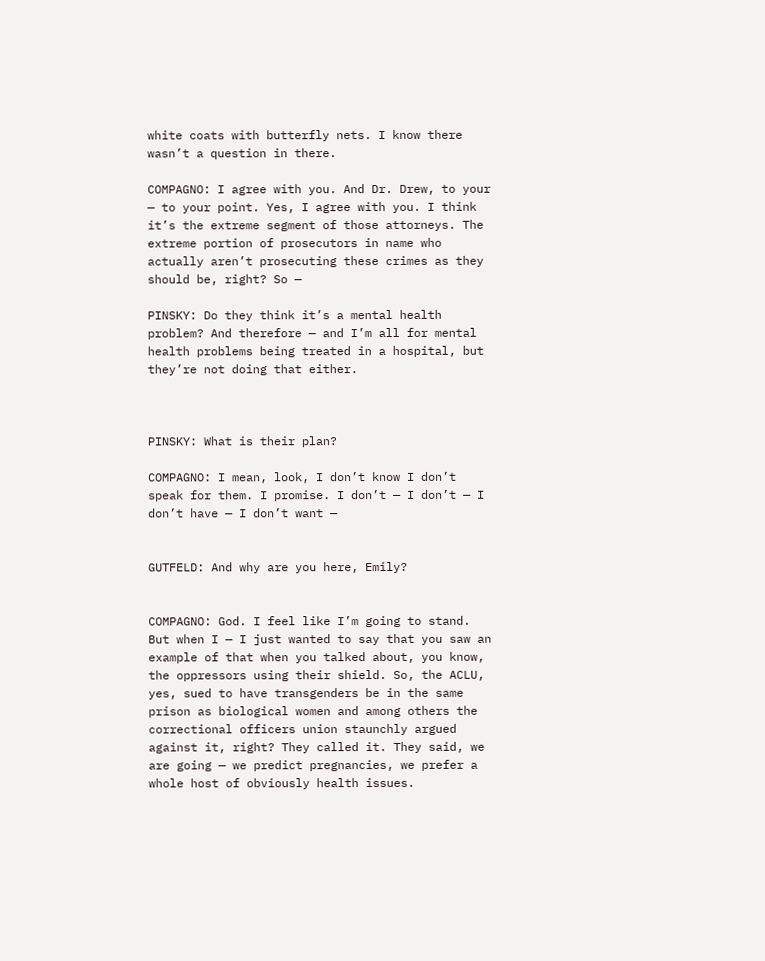white coats with butterfly nets. I know there wasn’t a question in there.

COMPAGNO: I agree with you. And Dr. Drew, to your — to your point. Yes, I agree with you. I think it’s the extreme segment of those attorneys. The extreme portion of prosecutors in name who actually aren’t prosecuting these crimes as they should be, right? So —

PINSKY: Do they think it’s a mental health problem? And therefore — and I’m all for mental health problems being treated in a hospital, but they’re not doing that either.



PINSKY: What is their plan?

COMPAGNO: I mean, look, I don’t know I don’t speak for them. I promise. I don’t — I don’t — I don’t have — I don’t want —


GUTFELD: And why are you here, Emily?


COMPAGNO: God. I feel like I’m going to stand. But when I — I just wanted to say that you saw an example of that when you talked about, you know, the oppressors using their shield. So, the ACLU, yes, sued to have transgenders be in the same prison as biological women and among others the correctional officers union staunchly argued against it, right? They called it. They said, we are going — we predict pregnancies, we prefer a whole host of obviously health issues.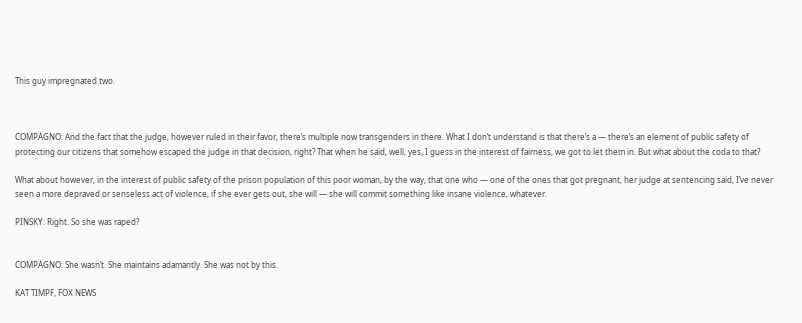This guy impregnated two.



COMPAGNO: And the fact that the judge, however ruled in their favor, there’s multiple now transgenders in there. What I don’t understand is that there’s a — there’s an element of public safety of protecting our citizens that somehow escaped the judge in that decision, right? That when he said, well, yes, I guess in the interest of fairness, we got to let them in. But what about the coda to that?

What about however, in the interest of public safety of the prison population of this poor woman, by the way, that one who — one of the ones that got pregnant, her judge at sentencing said, I’ve never seen a more depraved or senseless act of violence, if she ever gets out, she will — she will commit something like insane violence, whatever.

PINSKY: Right. So she was raped?


COMPAGNO: She wasn’t. She maintains adamantly. She was not by this.

KAT TIMPF, FOX NEWS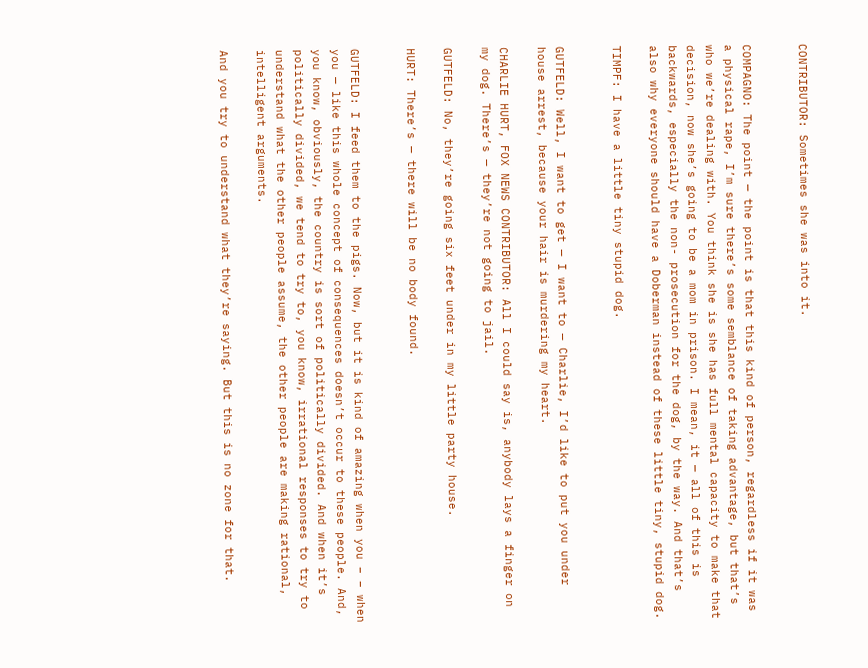CONTRIBUTOR: Sometimes she was into it.


COMPAGNO: The point — the point is that this kind of person, regardless if it was a physical rape, I’m sure there’s some semblance of taking advantage, but that’s who we’re dealing with. You think she is she has full mental capacity to make that decision, now she’s going to be a mom in prison. I mean, it — all of this is backwards, especially the non- prosecution for the dog, by the way. And that’s also why everyone should have a Doberman instead of these little tiny, stupid dog.

TIMPF: I have a little tiny stupid dog.


GUTFELD: Well, I want to get — I want to — Charlie, I’d like to put you under house arrest, because your hair is murdering my heart.

CHARLIE HURT, FOX NEWS CONTRIBUTOR: All I could say is, anybody lays a finger on my dog. There’s — they’re not going to jail.

GUTFELD: No, they’re going six feet under in my little party house.

HURT: There’s — there will be no body found.


GUTFELD: I feed them to the pigs. Now, but it is kind of amazing when you – – when you — like this whole concept of consequences doesn’t occur to these people. And, you know, obviously, the country is sort of politically divided. And when it’s politically divided, we tend to try to, you know, irrational responses to try to understand what the other people assume, the other people are making rational, intelligent arguments.

And you try to understand what they’re saying. But this is no zone for that.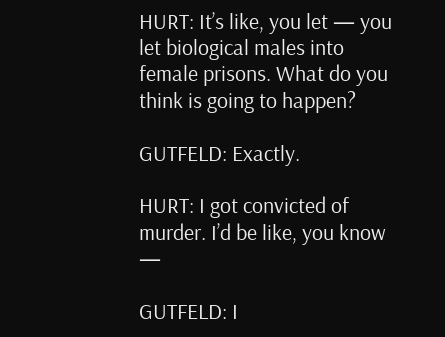HURT: It’s like, you let — you let biological males into female prisons. What do you think is going to happen?

GUTFELD: Exactly.

HURT: I got convicted of murder. I’d be like, you know —

GUTFELD: I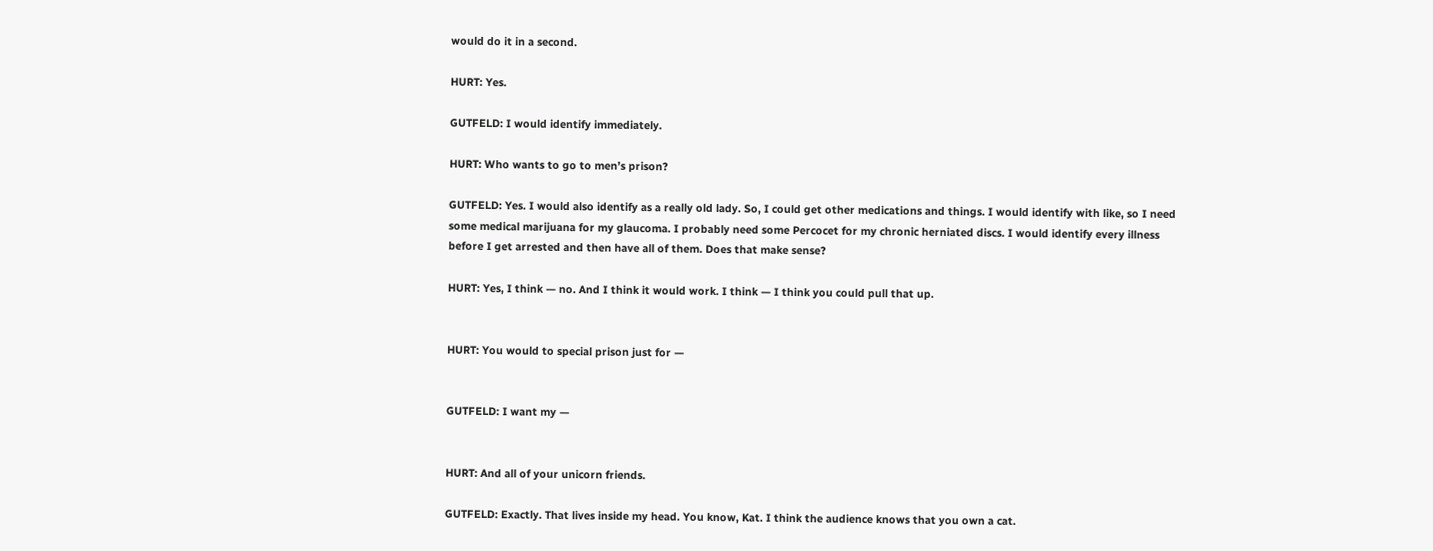would do it in a second.

HURT: Yes.

GUTFELD: I would identify immediately.

HURT: Who wants to go to men’s prison?

GUTFELD: Yes. I would also identify as a really old lady. So, I could get other medications and things. I would identify with like, so I need some medical marijuana for my glaucoma. I probably need some Percocet for my chronic herniated discs. I would identify every illness before I get arrested and then have all of them. Does that make sense?

HURT: Yes, I think — no. And I think it would work. I think — I think you could pull that up.


HURT: You would to special prison just for —


GUTFELD: I want my —


HURT: And all of your unicorn friends.

GUTFELD: Exactly. That lives inside my head. You know, Kat. I think the audience knows that you own a cat.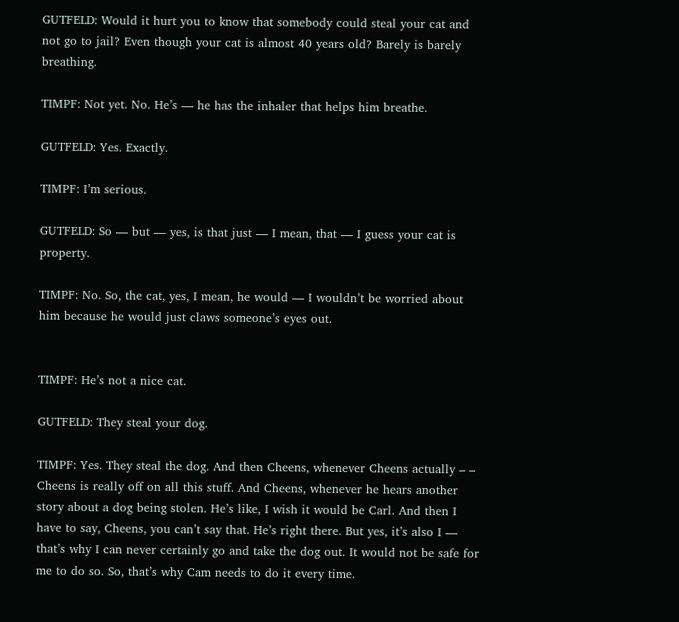GUTFELD: Would it hurt you to know that somebody could steal your cat and not go to jail? Even though your cat is almost 40 years old? Barely is barely breathing.

TIMPF: Not yet. No. He’s — he has the inhaler that helps him breathe.

GUTFELD: Yes. Exactly.

TIMPF: I’m serious.

GUTFELD: So — but — yes, is that just — I mean, that — I guess your cat is property.

TIMPF: No. So, the cat, yes, I mean, he would — I wouldn’t be worried about him because he would just claws someone’s eyes out.


TIMPF: He’s not a nice cat.

GUTFELD: They steal your dog.

TIMPF: Yes. They steal the dog. And then Cheens, whenever Cheens actually – – Cheens is really off on all this stuff. And Cheens, whenever he hears another story about a dog being stolen. He’s like, I wish it would be Carl. And then I have to say, Cheens, you can’t say that. He’s right there. But yes, it’s also I — that’s why I can never certainly go and take the dog out. It would not be safe for me to do so. So, that’s why Cam needs to do it every time.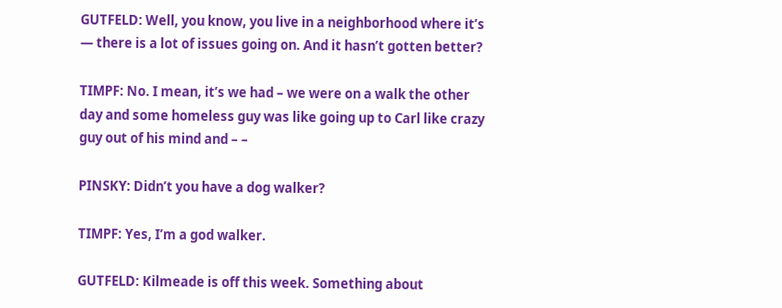GUTFELD: Well, you know, you live in a neighborhood where it’s — there is a lot of issues going on. And it hasn’t gotten better?

TIMPF: No. I mean, it’s we had – we were on a walk the other day and some homeless guy was like going up to Carl like crazy guy out of his mind and – –

PINSKY: Didn’t you have a dog walker?

TIMPF: Yes, I’m a god walker.

GUTFELD: Kilmeade is off this week. Something about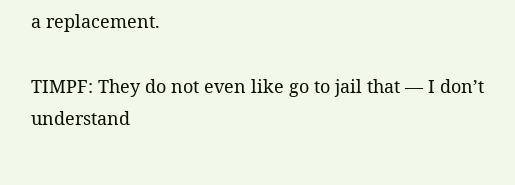a replacement.

TIMPF: They do not even like go to jail that — I don’t understand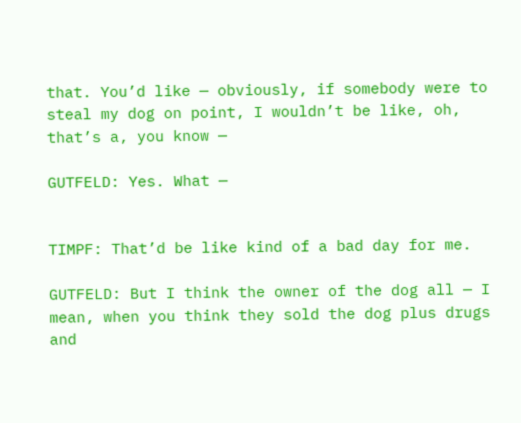that. You’d like — obviously, if somebody were to steal my dog on point, I wouldn’t be like, oh, that’s a, you know —

GUTFELD: Yes. What —


TIMPF: That’d be like kind of a bad day for me.

GUTFELD: But I think the owner of the dog all — I mean, when you think they sold the dog plus drugs and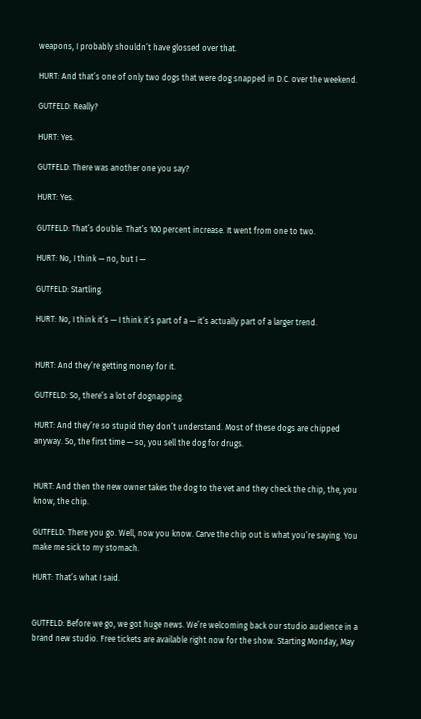weapons, I probably shouldn’t have glossed over that.

HURT: And that’s one of only two dogs that were dog snapped in D.C. over the weekend.

GUTFELD: Really?

HURT: Yes.

GUTFELD: There was another one you say?

HURT: Yes.

GUTFELD: That’s double. That’s 100 percent increase. It went from one to two.

HURT: No, I think — no, but I —

GUTFELD: Startling.

HURT: No, I think it’s — I think it’s part of a — it’s actually part of a larger trend.


HURT: And they’re getting money for it.

GUTFELD: So, there’s a lot of dognapping.

HURT: And they’re so stupid they don’t understand. Most of these dogs are chipped anyway. So, the first time — so, you sell the dog for drugs.


HURT: And then the new owner takes the dog to the vet and they check the chip, the, you know, the chip.

GUTFELD: There you go. Well, now you know. Carve the chip out is what you’re saying. You make me sick to my stomach.

HURT: That’s what I said.


GUTFELD: Before we go, we got huge news. We’re welcoming back our studio audience in a brand new studio. Free tickets are available right now for the show. Starting Monday, May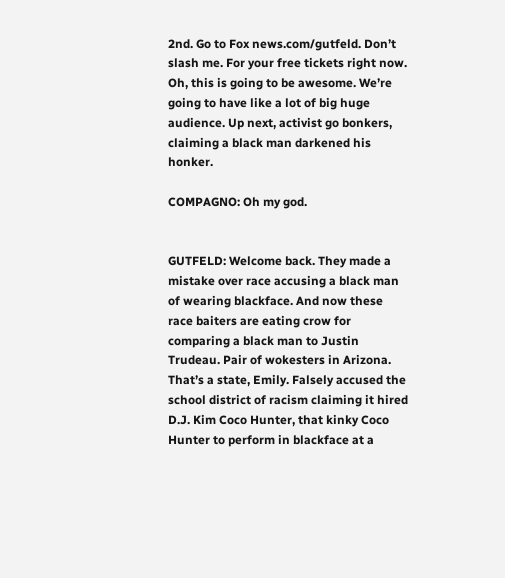2nd. Go to Fox news.com/gutfeld. Don’t slash me. For your free tickets right now. Oh, this is going to be awesome. We’re going to have like a lot of big huge audience. Up next, activist go bonkers, claiming a black man darkened his honker.

COMPAGNO: Oh my god.


GUTFELD: Welcome back. They made a mistake over race accusing a black man of wearing blackface. And now these race baiters are eating crow for comparing a black man to Justin Trudeau. Pair of wokesters in Arizona. That’s a state, Emily. Falsely accused the school district of racism claiming it hired D.J. Kim Coco Hunter, that kinky Coco Hunter to perform in blackface at a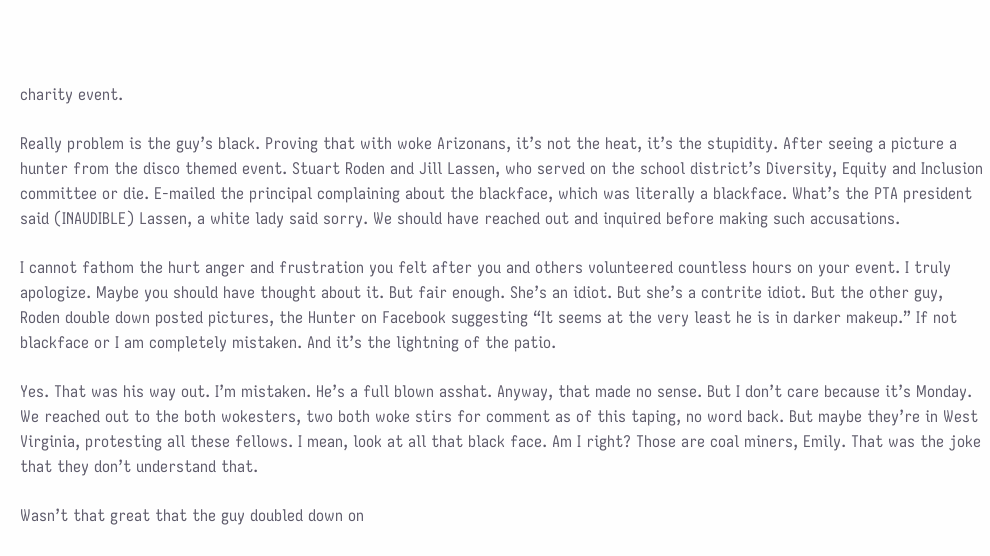charity event.

Really problem is the guy’s black. Proving that with woke Arizonans, it’s not the heat, it’s the stupidity. After seeing a picture a hunter from the disco themed event. Stuart Roden and Jill Lassen, who served on the school district’s Diversity, Equity and Inclusion committee or die. E-mailed the principal complaining about the blackface, which was literally a blackface. What’s the PTA president said (INAUDIBLE) Lassen, a white lady said sorry. We should have reached out and inquired before making such accusations.

I cannot fathom the hurt anger and frustration you felt after you and others volunteered countless hours on your event. I truly apologize. Maybe you should have thought about it. But fair enough. She’s an idiot. But she’s a contrite idiot. But the other guy, Roden double down posted pictures, the Hunter on Facebook suggesting “It seems at the very least he is in darker makeup.” If not blackface or I am completely mistaken. And it’s the lightning of the patio.

Yes. That was his way out. I’m mistaken. He’s a full blown asshat. Anyway, that made no sense. But I don’t care because it’s Monday. We reached out to the both wokesters, two both woke stirs for comment as of this taping, no word back. But maybe they’re in West Virginia, protesting all these fellows. I mean, look at all that black face. Am I right? Those are coal miners, Emily. That was the joke that they don’t understand that.

Wasn’t that great that the guy doubled down on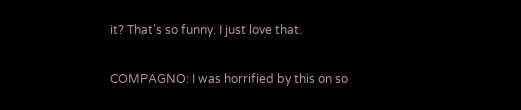it? That’s so funny. I just love that.

COMPAGNO: I was horrified by this on so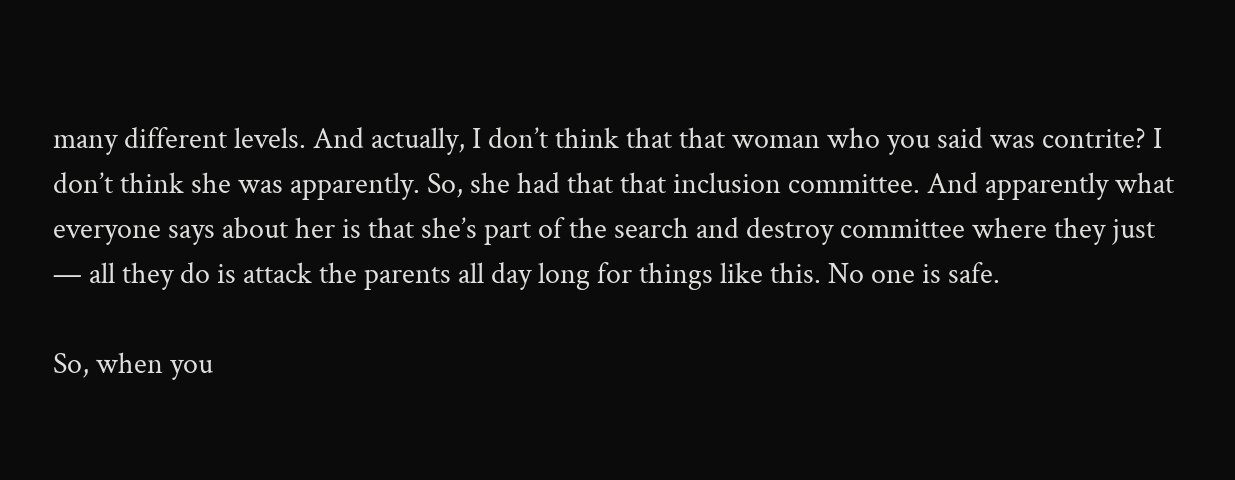many different levels. And actually, I don’t think that that woman who you said was contrite? I don’t think she was apparently. So, she had that that inclusion committee. And apparently what everyone says about her is that she’s part of the search and destroy committee where they just — all they do is attack the parents all day long for things like this. No one is safe.

So, when you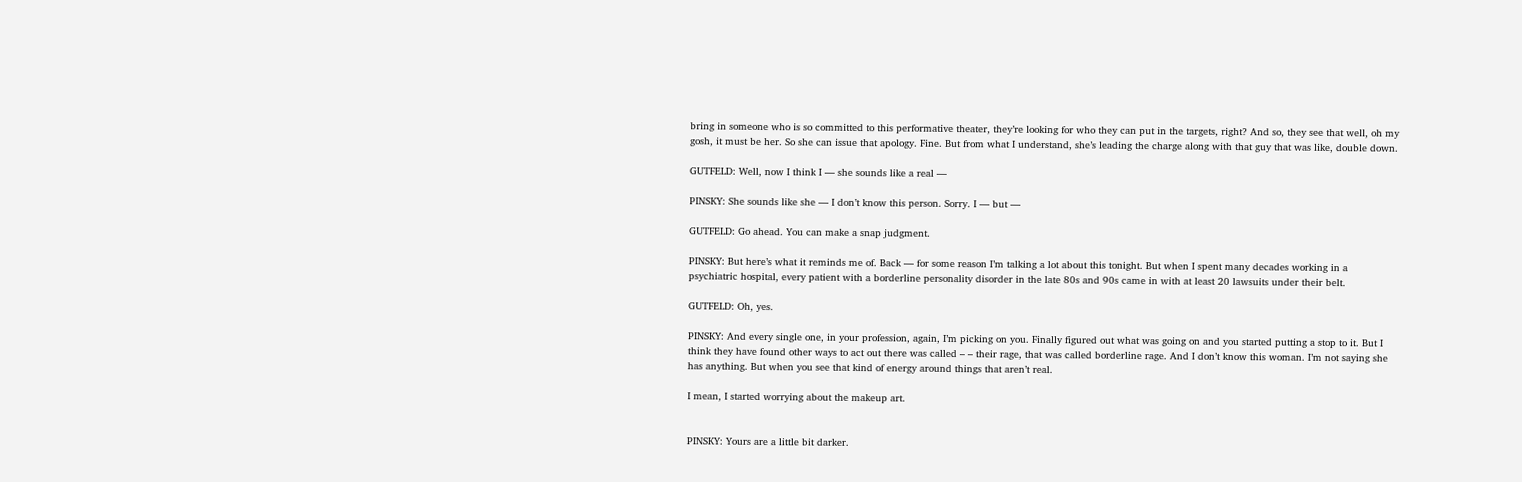bring in someone who is so committed to this performative theater, they’re looking for who they can put in the targets, right? And so, they see that well, oh my gosh, it must be her. So she can issue that apology. Fine. But from what I understand, she’s leading the charge along with that guy that was like, double down.

GUTFELD: Well, now I think I — she sounds like a real —

PINSKY: She sounds like she — I don’t know this person. Sorry. I — but —

GUTFELD: Go ahead. You can make a snap judgment.

PINSKY: But here’s what it reminds me of. Back — for some reason I’m talking a lot about this tonight. But when I spent many decades working in a psychiatric hospital, every patient with a borderline personality disorder in the late 80s and 90s came in with at least 20 lawsuits under their belt.

GUTFELD: Oh, yes.

PINSKY: And every single one, in your profession, again, I’m picking on you. Finally figured out what was going on and you started putting a stop to it. But I think they have found other ways to act out there was called – – their rage, that was called borderline rage. And I don’t know this woman. I’m not saying she has anything. But when you see that kind of energy around things that aren’t real.

I mean, I started worrying about the makeup art.


PINSKY: Yours are a little bit darker.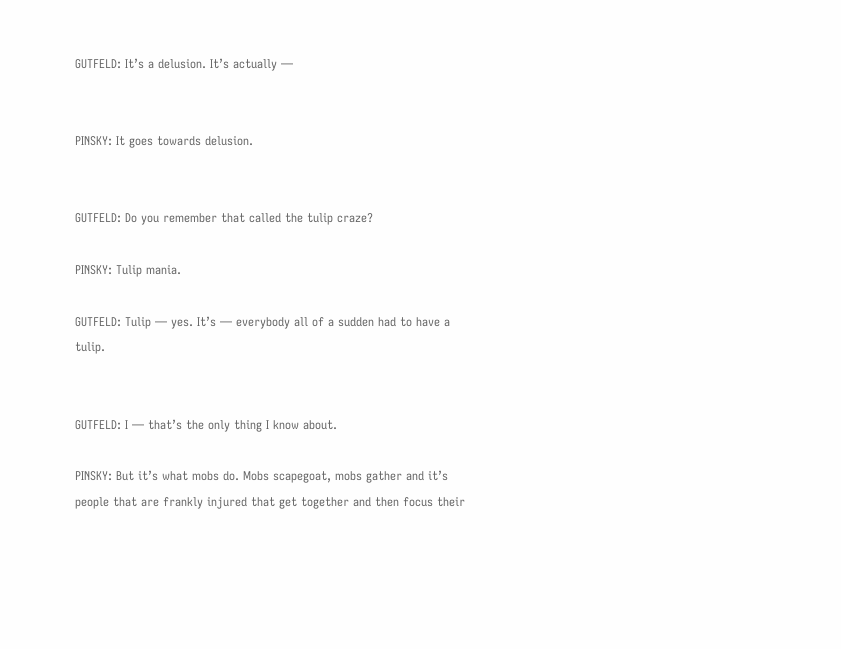GUTFELD: It’s a delusion. It’s actually —


PINSKY: It goes towards delusion.


GUTFELD: Do you remember that called the tulip craze?

PINSKY: Tulip mania.

GUTFELD: Tulip — yes. It’s — everybody all of a sudden had to have a tulip.


GUTFELD: I — that’s the only thing I know about.

PINSKY: But it’s what mobs do. Mobs scapegoat, mobs gather and it’s people that are frankly injured that get together and then focus their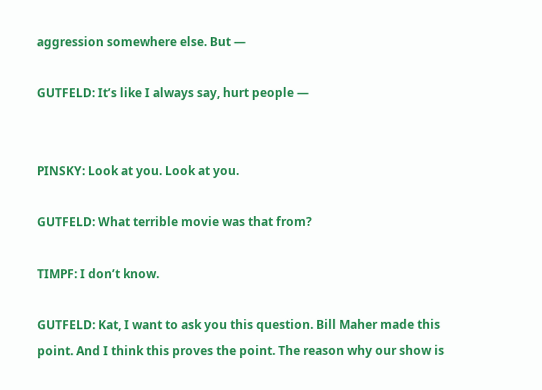aggression somewhere else. But —

GUTFELD: It’s like I always say, hurt people —


PINSKY: Look at you. Look at you.

GUTFELD: What terrible movie was that from?

TIMPF: I don’t know.

GUTFELD: Kat, I want to ask you this question. Bill Maher made this point. And I think this proves the point. The reason why our show is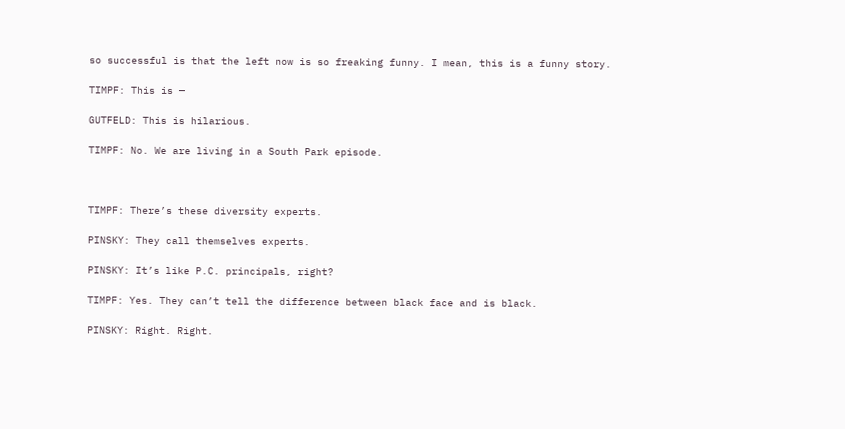so successful is that the left now is so freaking funny. I mean, this is a funny story.

TIMPF: This is —

GUTFELD: This is hilarious.

TIMPF: No. We are living in a South Park episode.



TIMPF: There’s these diversity experts.

PINSKY: They call themselves experts.

PINSKY: It’s like P.C. principals, right?

TIMPF: Yes. They can’t tell the difference between black face and is black.

PINSKY: Right. Right.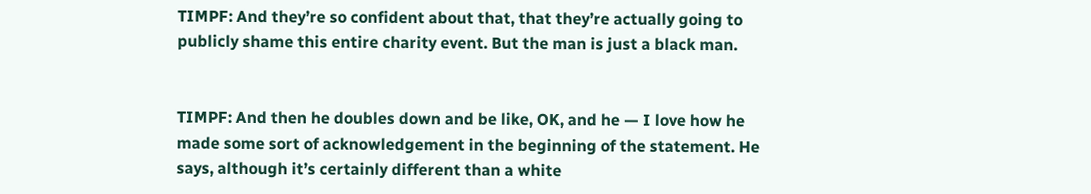TIMPF: And they’re so confident about that, that they’re actually going to publicly shame this entire charity event. But the man is just a black man.


TIMPF: And then he doubles down and be like, OK, and he — I love how he made some sort of acknowledgement in the beginning of the statement. He says, although it’s certainly different than a white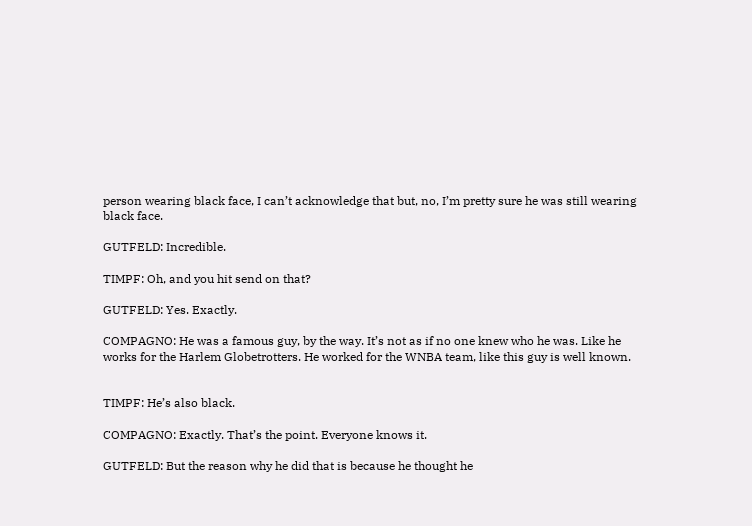person wearing black face, I can’t acknowledge that but, no, I’m pretty sure he was still wearing black face.

GUTFELD: Incredible.

TIMPF: Oh, and you hit send on that?

GUTFELD: Yes. Exactly.

COMPAGNO: He was a famous guy, by the way. It’s not as if no one knew who he was. Like he works for the Harlem Globetrotters. He worked for the WNBA team, like this guy is well known.


TIMPF: He’s also black.

COMPAGNO: Exactly. That’s the point. Everyone knows it.

GUTFELD: But the reason why he did that is because he thought he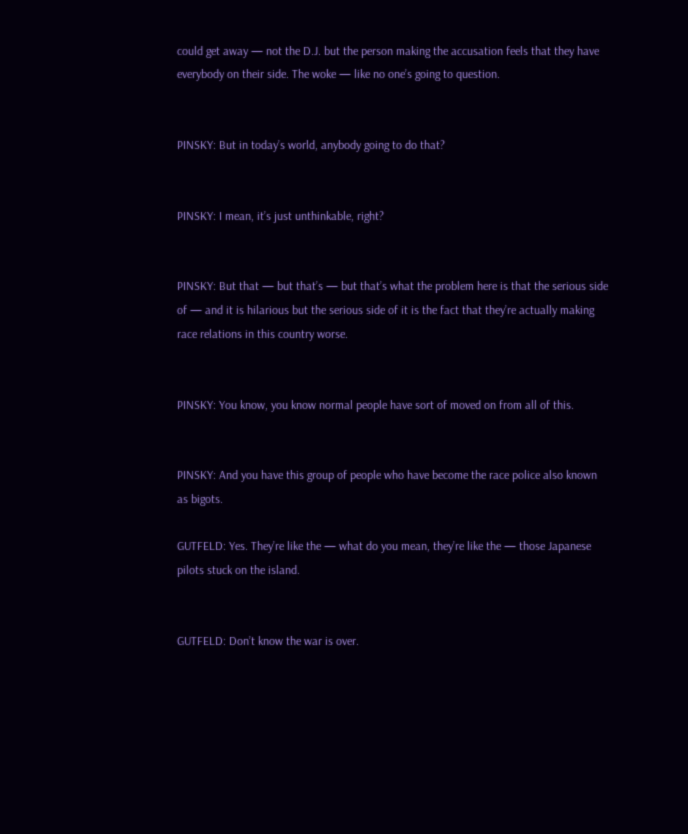could get away — not the D.J. but the person making the accusation feels that they have everybody on their side. The woke — like no one’s going to question.


PINSKY: But in today’s world, anybody going to do that?


PINSKY: I mean, it’s just unthinkable, right?


PINSKY: But that — but that’s — but that’s what the problem here is that the serious side of — and it is hilarious but the serious side of it is the fact that they’re actually making race relations in this country worse.


PINSKY: You know, you know normal people have sort of moved on from all of this.


PINSKY: And you have this group of people who have become the race police also known as bigots.

GUTFELD: Yes. They’re like the — what do you mean, they’re like the — those Japanese pilots stuck on the island.


GUTFELD: Don’t know the war is over.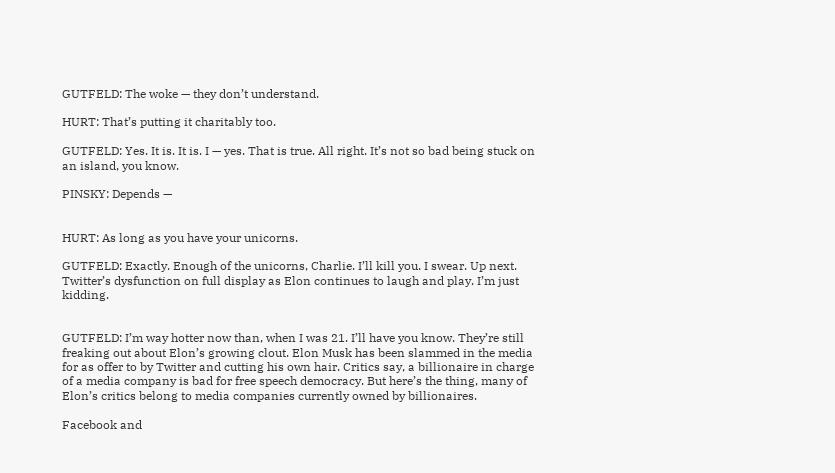GUTFELD: The woke — they don’t understand.

HURT: That’s putting it charitably too.

GUTFELD: Yes. It is. It is. I — yes. That is true. All right. It’s not so bad being stuck on an island, you know.

PINSKY: Depends —


HURT: As long as you have your unicorns.

GUTFELD: Exactly. Enough of the unicorns, Charlie. I’ll kill you. I swear. Up next. Twitter’s dysfunction on full display as Elon continues to laugh and play. I’m just kidding.


GUTFELD: I’m way hotter now than, when I was 21. I’ll have you know. They’re still freaking out about Elon’s growing clout. Elon Musk has been slammed in the media for as offer to by Twitter and cutting his own hair. Critics say, a billionaire in charge of a media company is bad for free speech democracy. But here’s the thing, many of Elon’s critics belong to media companies currently owned by billionaires.

Facebook and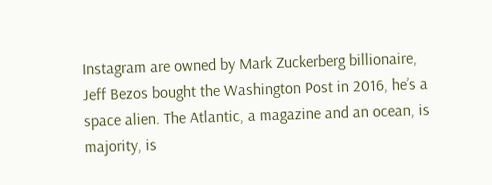Instagram are owned by Mark Zuckerberg billionaire, Jeff Bezos bought the Washington Post in 2016, he’s a space alien. The Atlantic, a magazine and an ocean, is majority, is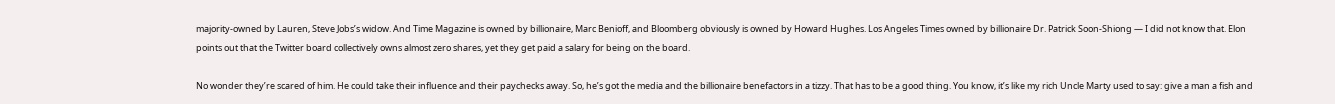majority-owned by Lauren, Steve Jobs’s widow. And Time Magazine is owned by billionaire, Marc Benioff, and Bloomberg obviously is owned by Howard Hughes. Los Angeles Times owned by billionaire Dr. Patrick Soon-Shiong — I did not know that. Elon points out that the Twitter board collectively owns almost zero shares, yet they get paid a salary for being on the board.

No wonder they’re scared of him. He could take their influence and their paychecks away. So, he’s got the media and the billionaire benefactors in a tizzy. That has to be a good thing. You know, it’s like my rich Uncle Marty used to say: give a man a fish and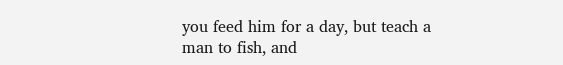you feed him for a day, but teach a man to fish, and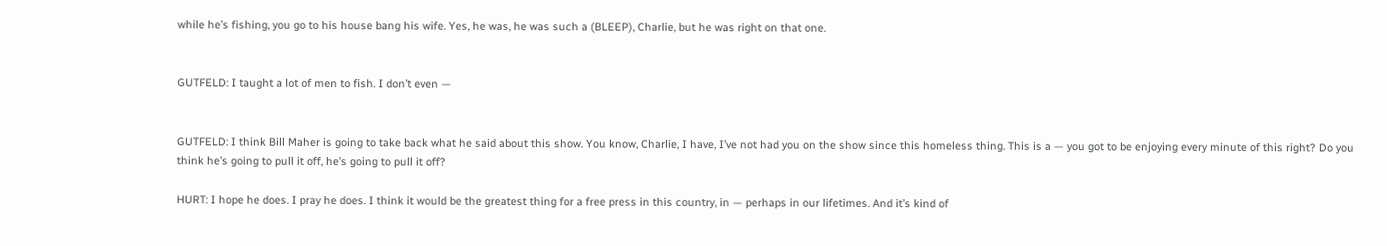while he’s fishing, you go to his house bang his wife. Yes, he was, he was such a (BLEEP), Charlie, but he was right on that one.


GUTFELD: I taught a lot of men to fish. I don’t even —


GUTFELD: I think Bill Maher is going to take back what he said about this show. You know, Charlie, I have, I’ve not had you on the show since this homeless thing. This is a — you got to be enjoying every minute of this right? Do you think he’s going to pull it off, he’s going to pull it off?

HURT: I hope he does. I pray he does. I think it would be the greatest thing for a free press in this country, in — perhaps in our lifetimes. And it’s kind of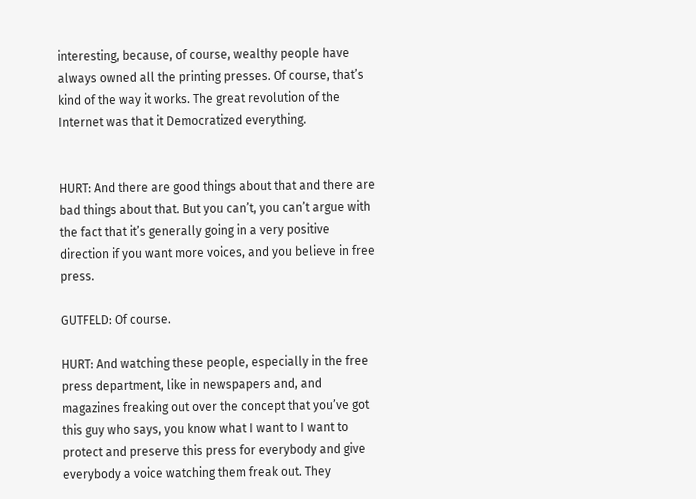interesting, because, of course, wealthy people have always owned all the printing presses. Of course, that’s kind of the way it works. The great revolution of the Internet was that it Democratized everything.


HURT: And there are good things about that and there are bad things about that. But you can’t, you can’t argue with the fact that it’s generally going in a very positive direction if you want more voices, and you believe in free press.

GUTFELD: Of course.

HURT: And watching these people, especially in the free press department, like in newspapers and, and magazines freaking out over the concept that you’ve got this guy who says, you know what I want to I want to protect and preserve this press for everybody and give everybody a voice watching them freak out. They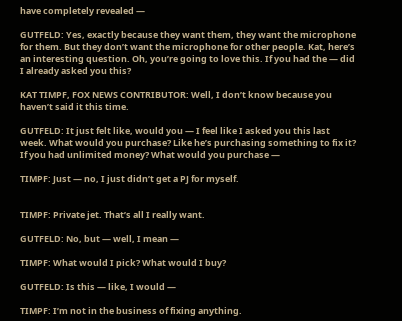have completely revealed —

GUTFELD: Yes, exactly because they want them, they want the microphone for them. But they don’t want the microphone for other people. Kat, here’s an interesting question. Oh, you’re going to love this. If you had the — did I already asked you this?

KAT TIMPF, FOX NEWS CONTRIBUTOR: Well, I don’t know because you haven’t said it this time.

GUTFELD: It just felt like, would you — I feel like I asked you this last week. What would you purchase? Like he’s purchasing something to fix it? If you had unlimited money? What would you purchase —

TIMPF: Just — no, I just didn’t get a PJ for myself.


TIMPF: Private jet. That’s all I really want.

GUTFELD: No, but — well, I mean —

TIMPF: What would I pick? What would I buy?

GUTFELD: Is this — like, I would —

TIMPF: I’m not in the business of fixing anything.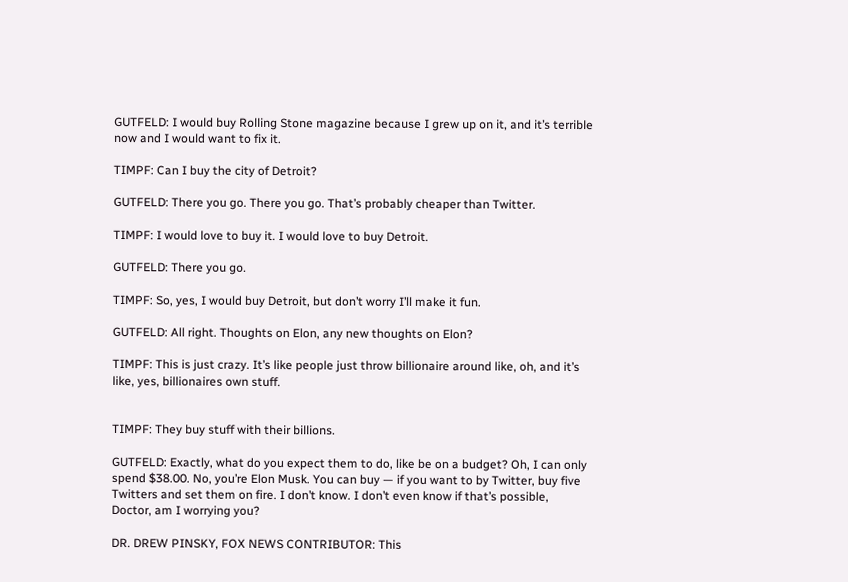GUTFELD: I would buy Rolling Stone magazine because I grew up on it, and it’s terrible now and I would want to fix it.

TIMPF: Can I buy the city of Detroit?

GUTFELD: There you go. There you go. That’s probably cheaper than Twitter.

TIMPF: I would love to buy it. I would love to buy Detroit.

GUTFELD: There you go.

TIMPF: So, yes, I would buy Detroit, but don’t worry I’ll make it fun.

GUTFELD: All right. Thoughts on Elon, any new thoughts on Elon?

TIMPF: This is just crazy. It’s like people just throw billionaire around like, oh, and it’s like, yes, billionaires own stuff.


TIMPF: They buy stuff with their billions.

GUTFELD: Exactly, what do you expect them to do, like be on a budget? Oh, I can only spend $38.00. No, you’re Elon Musk. You can buy — if you want to by Twitter, buy five Twitters and set them on fire. I don’t know. I don’t even know if that’s possible, Doctor, am I worrying you?

DR. DREW PINSKY, FOX NEWS CONTRIBUTOR: This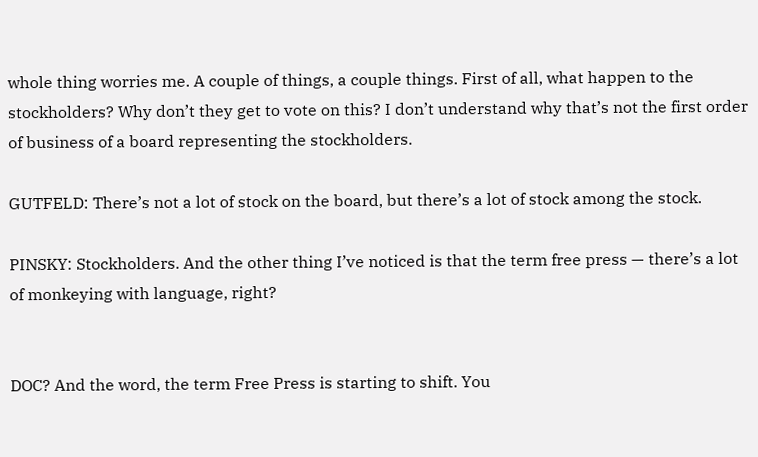whole thing worries me. A couple of things, a couple things. First of all, what happen to the stockholders? Why don’t they get to vote on this? I don’t understand why that’s not the first order of business of a board representing the stockholders.

GUTFELD: There’s not a lot of stock on the board, but there’s a lot of stock among the stock.

PINSKY: Stockholders. And the other thing I’ve noticed is that the term free press — there’s a lot of monkeying with language, right?


DOC? And the word, the term Free Press is starting to shift. You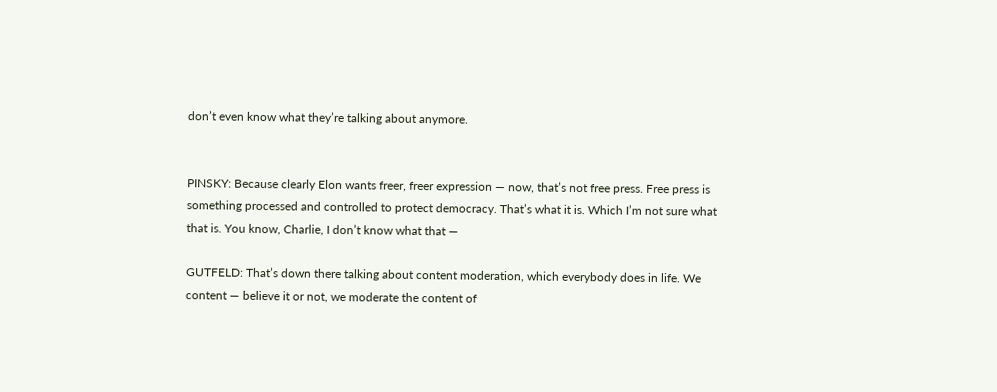don’t even know what they’re talking about anymore.


PINSKY: Because clearly Elon wants freer, freer expression — now, that’s not free press. Free press is something processed and controlled to protect democracy. That’s what it is. Which I’m not sure what that is. You know, Charlie, I don’t know what that —

GUTFELD: That’s down there talking about content moderation, which everybody does in life. We content — believe it or not, we moderate the content of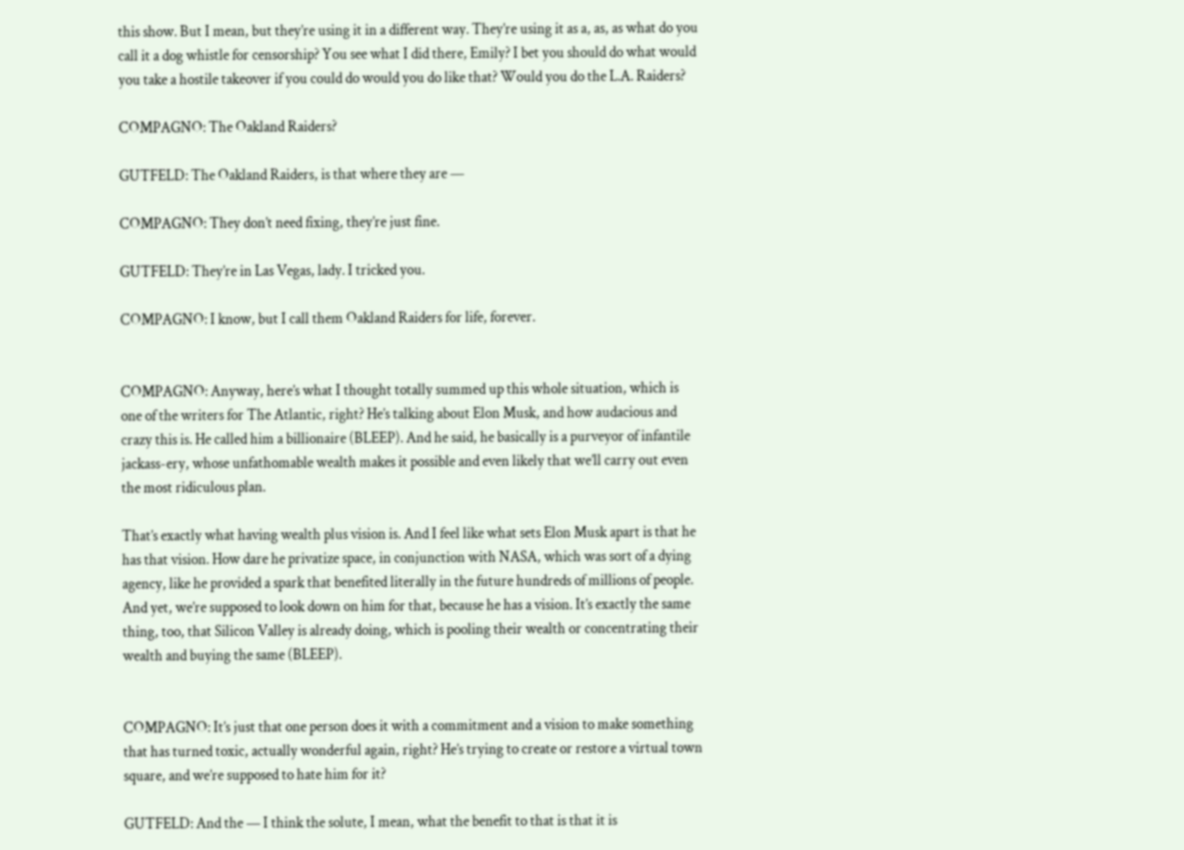this show. But I mean, but they’re using it in a different way. They’re using it as a, as, as what do you call it a dog whistle for censorship? You see what I did there, Emily? I bet you should do what would you take a hostile takeover if you could do would you do like that? Would you do the L.A. Raiders?

COMPAGNO: The Oakland Raiders?

GUTFELD: The Oakland Raiders, is that where they are —

COMPAGNO: They don’t need fixing, they’re just fine.

GUTFELD: They’re in Las Vegas, lady. I tricked you.

COMPAGNO: I know, but I call them Oakland Raiders for life, forever.


COMPAGNO: Anyway, here’s what I thought totally summed up this whole situation, which is one of the writers for The Atlantic, right? He’s talking about Elon Musk, and how audacious and crazy this is. He called him a billionaire (BLEEP). And he said, he basically is a purveyor of infantile jackass-ery, whose unfathomable wealth makes it possible and even likely that we’ll carry out even the most ridiculous plan.

That’s exactly what having wealth plus vision is. And I feel like what sets Elon Musk apart is that he has that vision. How dare he privatize space, in conjunction with NASA, which was sort of a dying agency, like he provided a spark that benefited literally in the future hundreds of millions of people. And yet, we’re supposed to look down on him for that, because he has a vision. It’s exactly the same thing, too, that Silicon Valley is already doing, which is pooling their wealth or concentrating their wealth and buying the same (BLEEP).


COMPAGNO: It’s just that one person does it with a commitment and a vision to make something that has turned toxic, actually wonderful again, right? He’s trying to create or restore a virtual town square, and we’re supposed to hate him for it?

GUTFELD: And the — I think the solute, I mean, what the benefit to that is that it is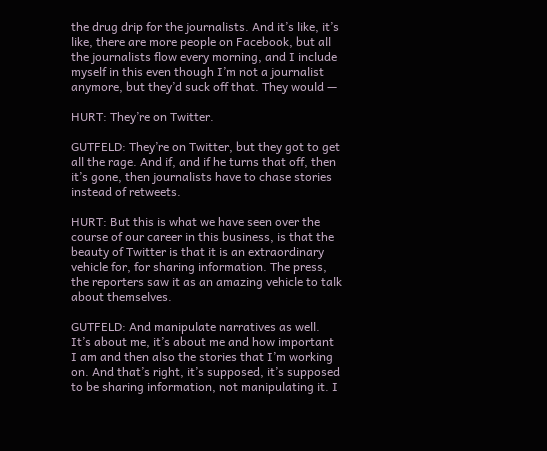the drug drip for the journalists. And it’s like, it’s like, there are more people on Facebook, but all the journalists flow every morning, and I include myself in this even though I’m not a journalist anymore, but they’d suck off that. They would —

HURT: They’re on Twitter.

GUTFELD: They’re on Twitter, but they got to get all the rage. And if, and if he turns that off, then it’s gone, then journalists have to chase stories instead of retweets.

HURT: But this is what we have seen over the course of our career in this business, is that the beauty of Twitter is that it is an extraordinary vehicle for, for sharing information. The press, the reporters saw it as an amazing vehicle to talk about themselves.

GUTFELD: And manipulate narratives as well. It’s about me, it’s about me and how important I am and then also the stories that I’m working on. And that’s right, it’s supposed, it’s supposed to be sharing information, not manipulating it. I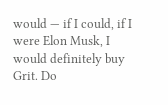would — if I could, if I were Elon Musk, I would definitely buy Grit. Do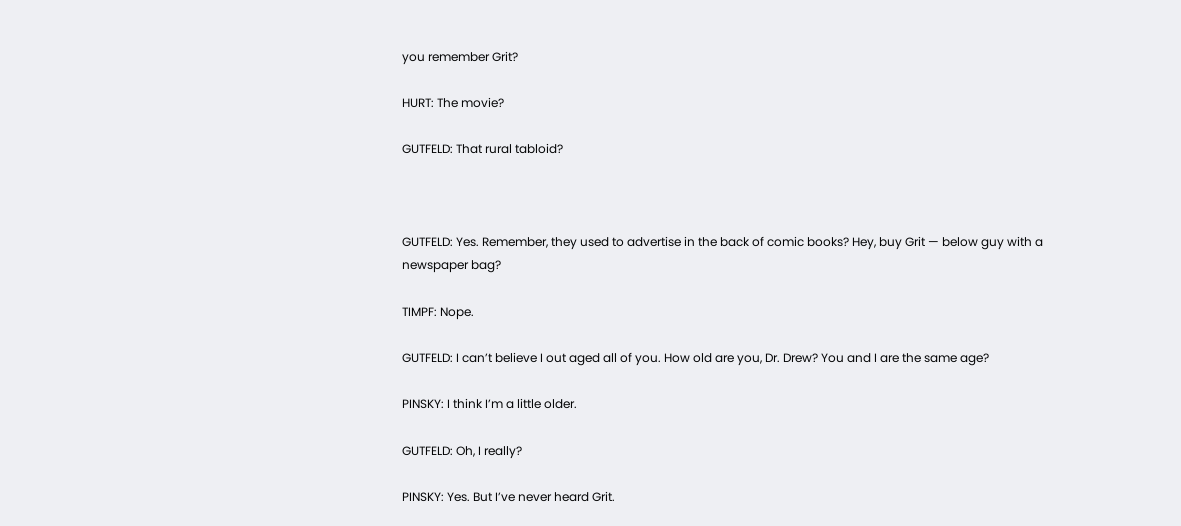you remember Grit?

HURT: The movie?

GUTFELD: That rural tabloid?



GUTFELD: Yes. Remember, they used to advertise in the back of comic books? Hey, buy Grit — below guy with a newspaper bag?

TIMPF: Nope.

GUTFELD: I can’t believe I out aged all of you. How old are you, Dr. Drew? You and I are the same age?

PINSKY: I think I’m a little older.

GUTFELD: Oh, I really?

PINSKY: Yes. But I’ve never heard Grit.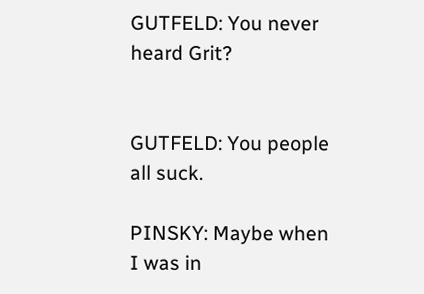GUTFELD: You never heard Grit?


GUTFELD: You people all suck.

PINSKY: Maybe when I was in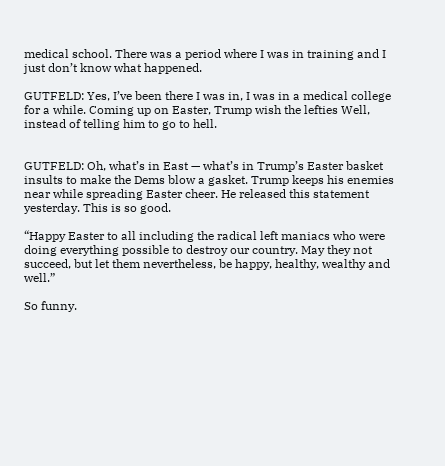medical school. There was a period where I was in training and I just don’t know what happened.

GUTFELD: Yes, I’ve been there I was in, I was in a medical college for a while. Coming up on Easter, Trump wish the lefties Well, instead of telling him to go to hell.


GUTFELD: Oh, what’s in East — what’s in Trump’s Easter basket insults to make the Dems blow a gasket. Trump keeps his enemies near while spreading Easter cheer. He released this statement yesterday. This is so good.

“Happy Easter to all including the radical left maniacs who were doing everything possible to destroy our country. May they not succeed, but let them nevertheless, be happy, healthy, wealthy and well.”

So funny.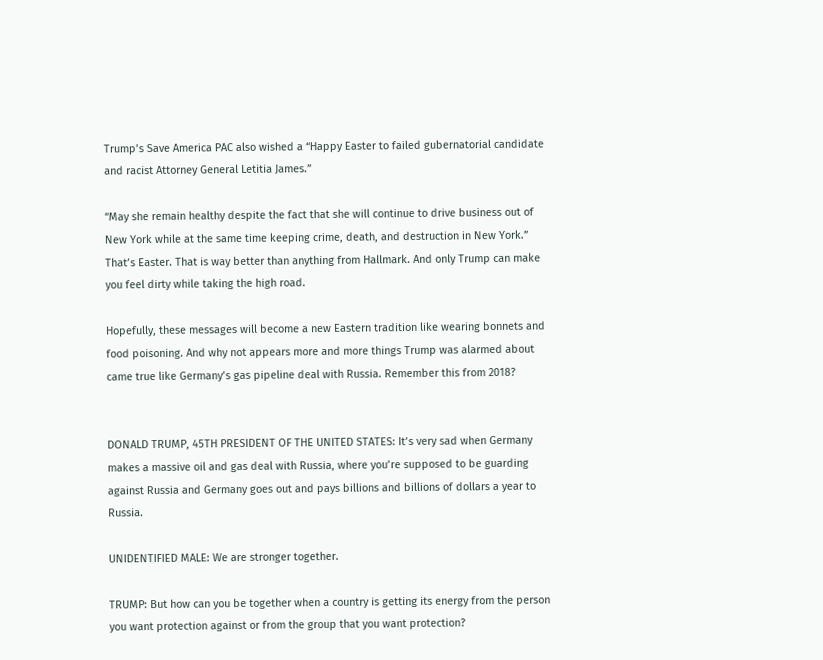Trump’s Save America PAC also wished a “Happy Easter to failed gubernatorial candidate and racist Attorney General Letitia James.”

“May she remain healthy despite the fact that she will continue to drive business out of New York while at the same time keeping crime, death, and destruction in New York.” That’s Easter. That is way better than anything from Hallmark. And only Trump can make you feel dirty while taking the high road.

Hopefully, these messages will become a new Eastern tradition like wearing bonnets and food poisoning. And why not appears more and more things Trump was alarmed about came true like Germany’s gas pipeline deal with Russia. Remember this from 2018?


DONALD TRUMP, 45TH PRESIDENT OF THE UNITED STATES: It’s very sad when Germany makes a massive oil and gas deal with Russia, where you’re supposed to be guarding against Russia and Germany goes out and pays billions and billions of dollars a year to Russia.

UNIDENTIFIED MALE: We are stronger together.

TRUMP: But how can you be together when a country is getting its energy from the person you want protection against or from the group that you want protection?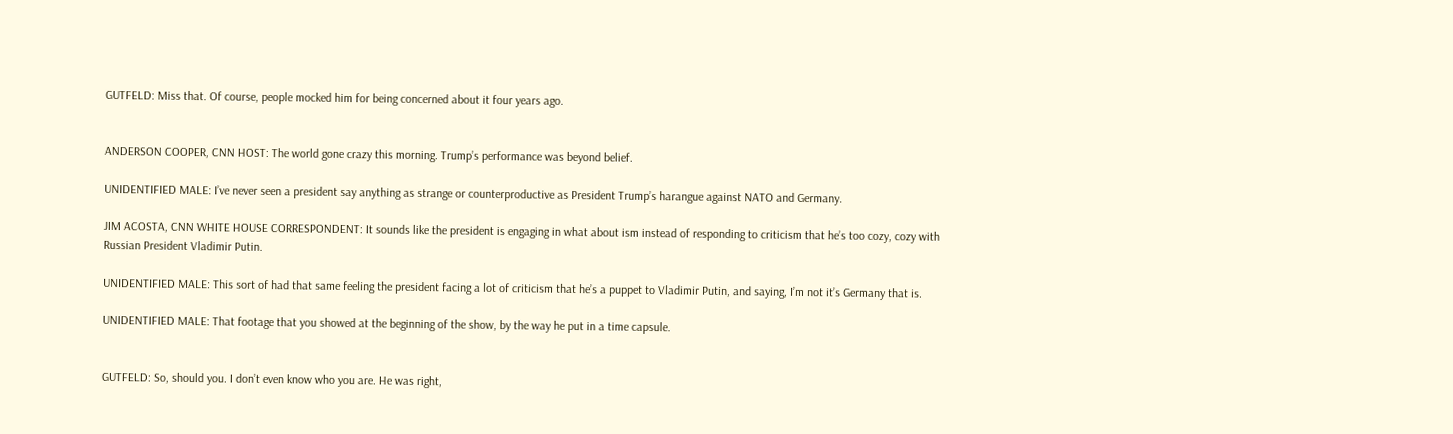GUTFELD: Miss that. Of course, people mocked him for being concerned about it four years ago.


ANDERSON COOPER, CNN HOST: The world gone crazy this morning. Trump’s performance was beyond belief.

UNIDENTIFIED MALE: I’ve never seen a president say anything as strange or counterproductive as President Trump’s harangue against NATO and Germany.

JIM ACOSTA, CNN WHITE HOUSE CORRESPONDENT: It sounds like the president is engaging in what about ism instead of responding to criticism that he’s too cozy, cozy with Russian President Vladimir Putin.

UNIDENTIFIED MALE: This sort of had that same feeling the president facing a lot of criticism that he’s a puppet to Vladimir Putin, and saying, I’m not it’s Germany that is.

UNIDENTIFIED MALE: That footage that you showed at the beginning of the show, by the way he put in a time capsule.


GUTFELD: So, should you. I don’t even know who you are. He was right,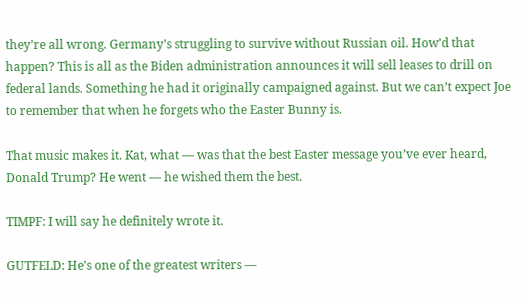they’re all wrong. Germany’s struggling to survive without Russian oil. How’d that happen? This is all as the Biden administration announces it will sell leases to drill on federal lands. Something he had it originally campaigned against. But we can’t expect Joe to remember that when he forgets who the Easter Bunny is.

That music makes it. Kat, what — was that the best Easter message you’ve ever heard, Donald Trump? He went — he wished them the best.

TIMPF: I will say he definitely wrote it.

GUTFELD: He’s one of the greatest writers —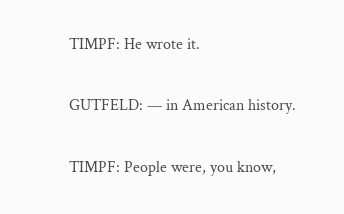TIMPF: He wrote it.

GUTFELD: — in American history.

TIMPF: People were, you know,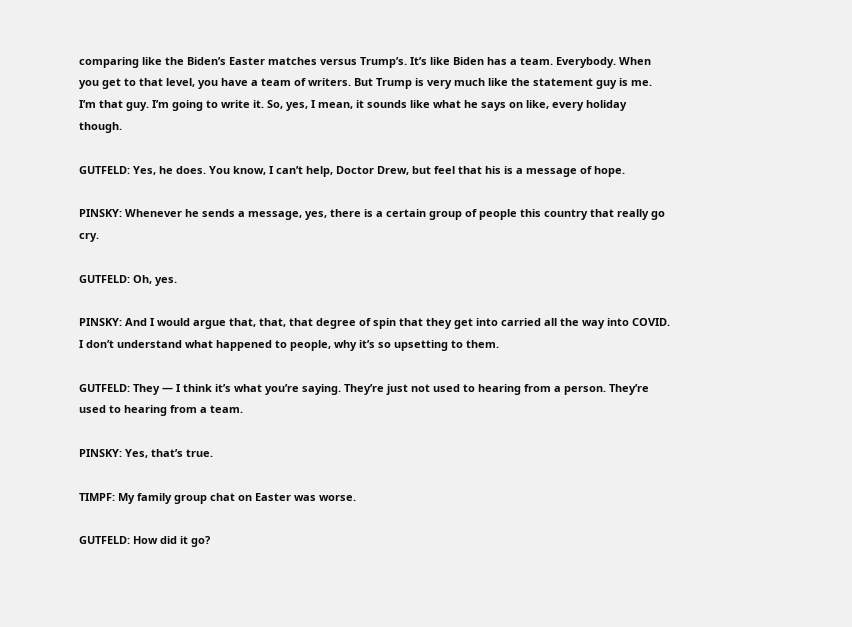comparing like the Biden’s Easter matches versus Trump’s. It’s like Biden has a team. Everybody. When you get to that level, you have a team of writers. But Trump is very much like the statement guy is me. I’m that guy. I’m going to write it. So, yes, I mean, it sounds like what he says on like, every holiday though.

GUTFELD: Yes, he does. You know, I can’t help, Doctor Drew, but feel that his is a message of hope.

PINSKY: Whenever he sends a message, yes, there is a certain group of people this country that really go cry.

GUTFELD: Oh, yes.

PINSKY: And I would argue that, that, that degree of spin that they get into carried all the way into COVID. I don’t understand what happened to people, why it’s so upsetting to them.

GUTFELD: They — I think it’s what you’re saying. They’re just not used to hearing from a person. They’re used to hearing from a team.

PINSKY: Yes, that’s true.

TIMPF: My family group chat on Easter was worse.

GUTFELD: How did it go?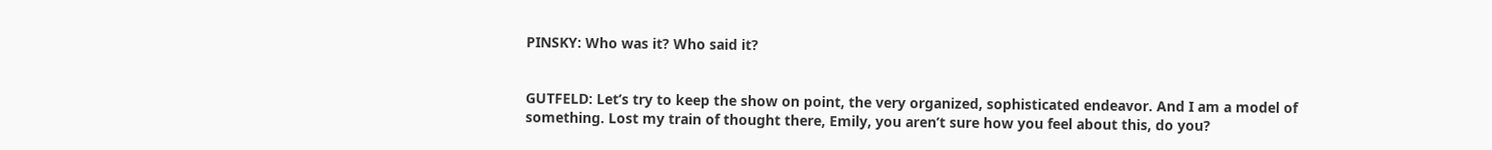PINSKY: Who was it? Who said it?


GUTFELD: Let’s try to keep the show on point, the very organized, sophisticated endeavor. And I am a model of something. Lost my train of thought there, Emily, you aren’t sure how you feel about this, do you?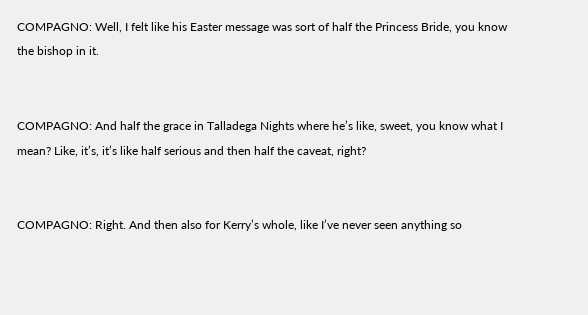COMPAGNO: Well, I felt like his Easter message was sort of half the Princess Bride, you know the bishop in it.


COMPAGNO: And half the grace in Talladega Nights where he’s like, sweet, you know what I mean? Like, it’s, it’s like half serious and then half the caveat, right?


COMPAGNO: Right. And then also for Kerry’s whole, like I’ve never seen anything so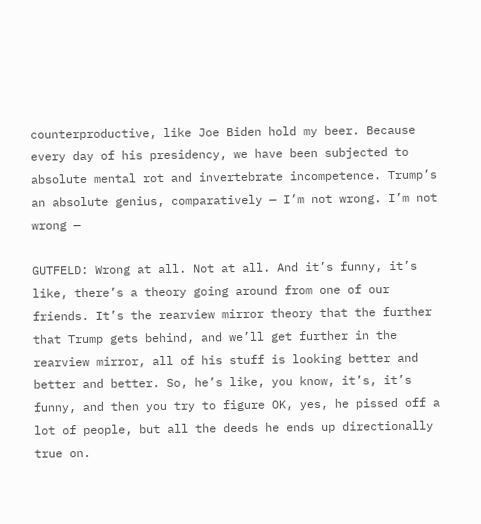counterproductive, like Joe Biden hold my beer. Because every day of his presidency, we have been subjected to absolute mental rot and invertebrate incompetence. Trump’s an absolute genius, comparatively — I’m not wrong. I’m not wrong —

GUTFELD: Wrong at all. Not at all. And it’s funny, it’s like, there’s a theory going around from one of our friends. It’s the rearview mirror theory that the further that Trump gets behind, and we’ll get further in the rearview mirror, all of his stuff is looking better and better and better. So, he’s like, you know, it’s, it’s funny, and then you try to figure OK, yes, he pissed off a lot of people, but all the deeds he ends up directionally true on.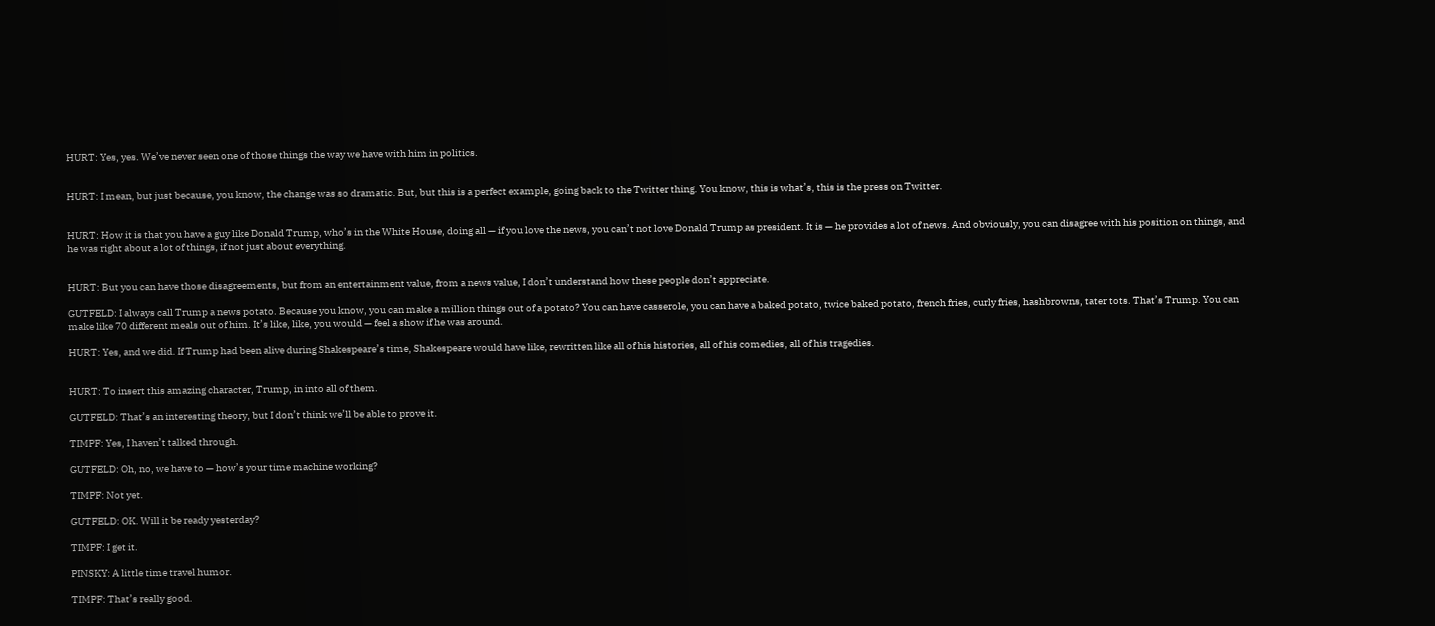HURT: Yes, yes. We’ve never seen one of those things the way we have with him in politics.


HURT: I mean, but just because, you know, the change was so dramatic. But, but this is a perfect example, going back to the Twitter thing. You know, this is what’s, this is the press on Twitter.


HURT: How it is that you have a guy like Donald Trump, who’s in the White House, doing all — if you love the news, you can’t not love Donald Trump as president. It is — he provides a lot of news. And obviously, you can disagree with his position on things, and he was right about a lot of things, if not just about everything.


HURT: But you can have those disagreements, but from an entertainment value, from a news value, I don’t understand how these people don’t appreciate.

GUTFELD: I always call Trump a news potato. Because you know, you can make a million things out of a potato? You can have casserole, you can have a baked potato, twice baked potato, french fries, curly fries, hashbrowns, tater tots. That’s Trump. You can make like 70 different meals out of him. It’s like, like, you would — feel a show if he was around.

HURT: Yes, and we did. If Trump had been alive during Shakespeare’s time, Shakespeare would have like, rewritten like all of his histories, all of his comedies, all of his tragedies.


HURT: To insert this amazing character, Trump, in into all of them.

GUTFELD: That’s an interesting theory, but I don’t think we’ll be able to prove it.

TIMPF: Yes, I haven’t talked through.

GUTFELD: Oh, no, we have to — how’s your time machine working?

TIMPF: Not yet.

GUTFELD: OK. Will it be ready yesterday?

TIMPF: I get it.

PINSKY: A little time travel humor.

TIMPF: That’s really good.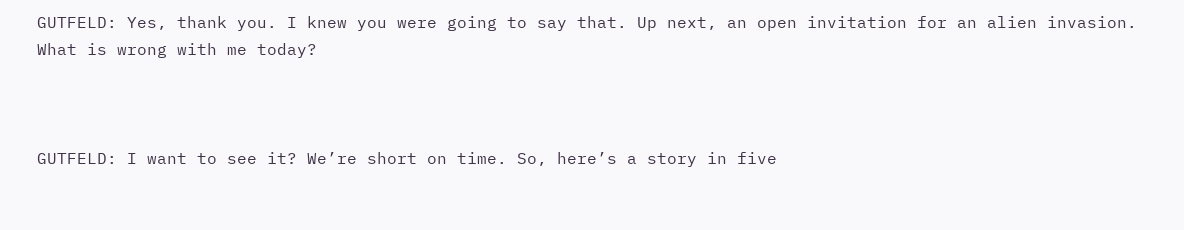GUTFELD: Yes, thank you. I knew you were going to say that. Up next, an open invitation for an alien invasion. What is wrong with me today?



GUTFELD: I want to see it? We’re short on time. So, here’s a story in five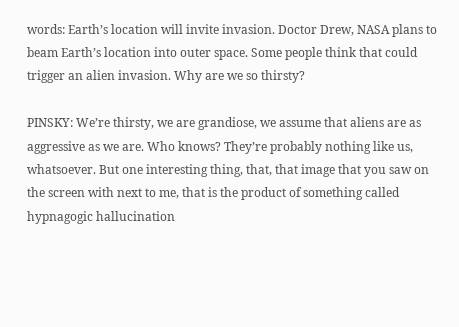words: Earth’s location will invite invasion. Doctor Drew, NASA plans to beam Earth’s location into outer space. Some people think that could trigger an alien invasion. Why are we so thirsty?

PINSKY: We’re thirsty, we are grandiose, we assume that aliens are as aggressive as we are. Who knows? They’re probably nothing like us, whatsoever. But one interesting thing, that, that image that you saw on the screen with next to me, that is the product of something called hypnagogic hallucination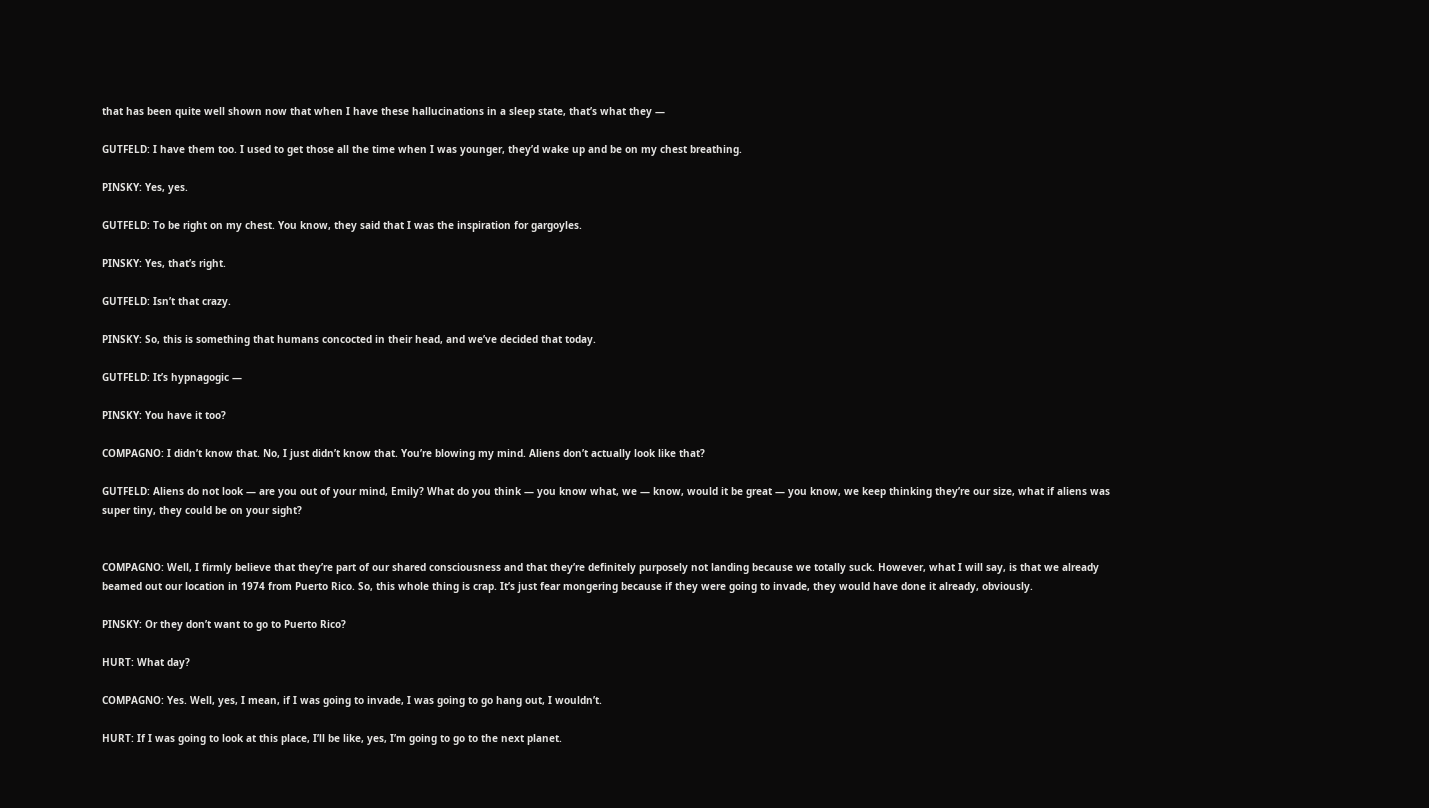that has been quite well shown now that when I have these hallucinations in a sleep state, that’s what they —

GUTFELD: I have them too. I used to get those all the time when I was younger, they’d wake up and be on my chest breathing.

PINSKY: Yes, yes.

GUTFELD: To be right on my chest. You know, they said that I was the inspiration for gargoyles.

PINSKY: Yes, that’s right.

GUTFELD: Isn’t that crazy.

PINSKY: So, this is something that humans concocted in their head, and we’ve decided that today.

GUTFELD: It’s hypnagogic —

PINSKY: You have it too?

COMPAGNO: I didn’t know that. No, I just didn’t know that. You’re blowing my mind. Aliens don’t actually look like that?

GUTFELD: Aliens do not look — are you out of your mind, Emily? What do you think — you know what, we — know, would it be great — you know, we keep thinking they’re our size, what if aliens was super tiny, they could be on your sight?


COMPAGNO: Well, I firmly believe that they’re part of our shared consciousness and that they’re definitely purposely not landing because we totally suck. However, what I will say, is that we already beamed out our location in 1974 from Puerto Rico. So, this whole thing is crap. It’s just fear mongering because if they were going to invade, they would have done it already, obviously.

PINSKY: Or they don’t want to go to Puerto Rico?

HURT: What day?

COMPAGNO: Yes. Well, yes, I mean, if I was going to invade, I was going to go hang out, I wouldn’t.

HURT: If I was going to look at this place, I’ll be like, yes, I’m going to go to the next planet.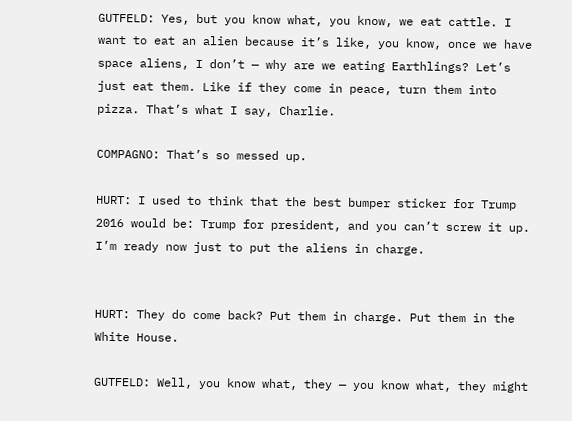GUTFELD: Yes, but you know what, you know, we eat cattle. I want to eat an alien because it’s like, you know, once we have space aliens, I don’t — why are we eating Earthlings? Let’s just eat them. Like if they come in peace, turn them into pizza. That’s what I say, Charlie.

COMPAGNO: That’s so messed up.

HURT: I used to think that the best bumper sticker for Trump 2016 would be: Trump for president, and you can’t screw it up. I’m ready now just to put the aliens in charge.


HURT: They do come back? Put them in charge. Put them in the White House.

GUTFELD: Well, you know what, they — you know what, they might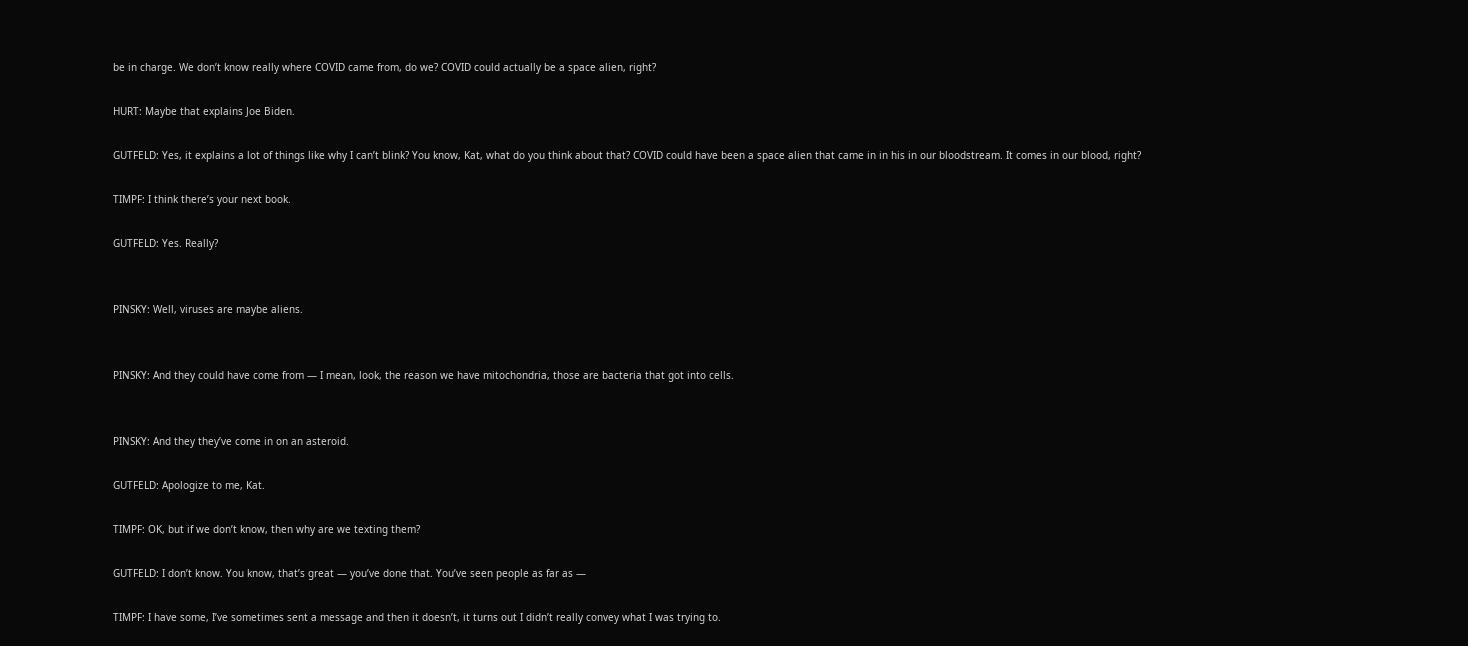be in charge. We don’t know really where COVID came from, do we? COVID could actually be a space alien, right?

HURT: Maybe that explains Joe Biden.

GUTFELD: Yes, it explains a lot of things like why I can’t blink? You know, Kat, what do you think about that? COVID could have been a space alien that came in in his in our bloodstream. It comes in our blood, right?

TIMPF: I think there’s your next book.

GUTFELD: Yes. Really?


PINSKY: Well, viruses are maybe aliens.


PINSKY: And they could have come from — I mean, look, the reason we have mitochondria, those are bacteria that got into cells.


PINSKY: And they they’ve come in on an asteroid.

GUTFELD: Apologize to me, Kat.

TIMPF: OK, but if we don’t know, then why are we texting them?

GUTFELD: I don’t know. You know, that’s great — you’ve done that. You’ve seen people as far as —

TIMPF: I have some, I’ve sometimes sent a message and then it doesn’t, it turns out I didn’t really convey what I was trying to.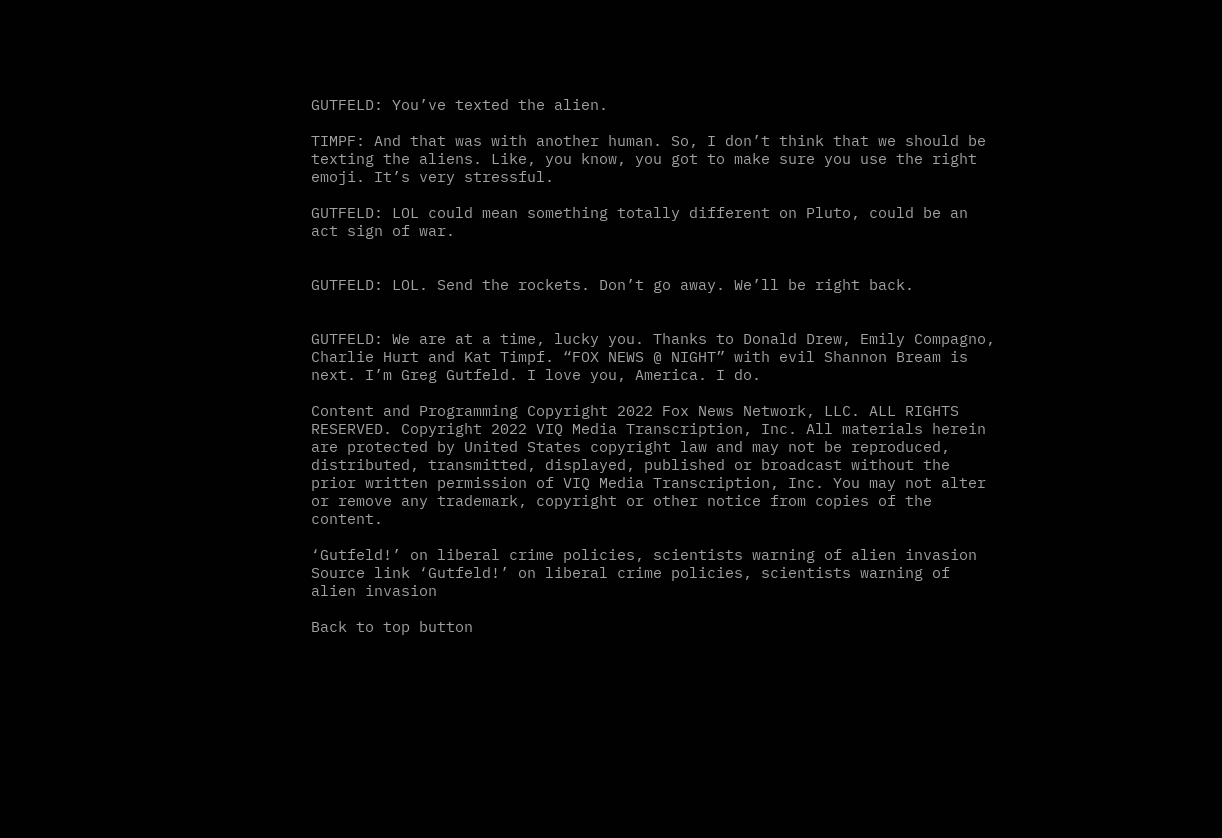GUTFELD: You’ve texted the alien.

TIMPF: And that was with another human. So, I don’t think that we should be texting the aliens. Like, you know, you got to make sure you use the right emoji. It’s very stressful.

GUTFELD: LOL could mean something totally different on Pluto, could be an act sign of war.


GUTFELD: LOL. Send the rockets. Don’t go away. We’ll be right back.


GUTFELD: We are at a time, lucky you. Thanks to Donald Drew, Emily Compagno, Charlie Hurt and Kat Timpf. “FOX NEWS @ NIGHT” with evil Shannon Bream is next. I’m Greg Gutfeld. I love you, America. I do.

Content and Programming Copyright 2022 Fox News Network, LLC. ALL RIGHTS RESERVED. Copyright 2022 VIQ Media Transcription, Inc. All materials herein are protected by United States copyright law and may not be reproduced, distributed, transmitted, displayed, published or broadcast without the prior written permission of VIQ Media Transcription, Inc. You may not alter or remove any trademark, copyright or other notice from copies of the content.

‘Gutfeld!’ on liberal crime policies, scientists warning of alien invasion Source link ‘Gutfeld!’ on liberal crime policies, scientists warning of alien invasion

Back to top button